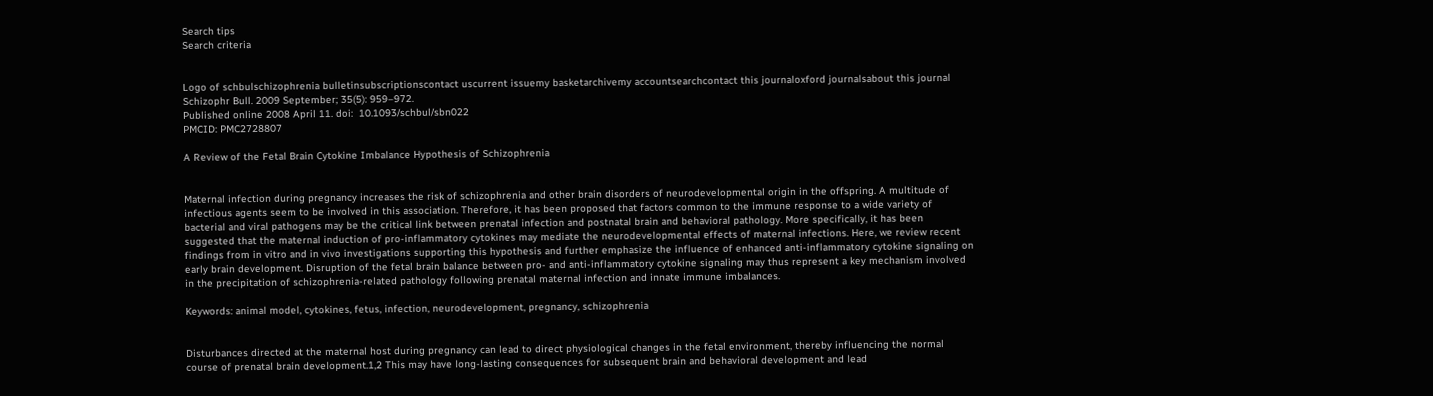Search tips
Search criteria


Logo of schbulschizophrenia bulletinsubscriptionscontact uscurrent issuemy basketarchivemy accountsearchcontact this journaloxford journalsabout this journal
Schizophr Bull. 2009 September; 35(5): 959–972.
Published online 2008 April 11. doi:  10.1093/schbul/sbn022
PMCID: PMC2728807

A Review of the Fetal Brain Cytokine Imbalance Hypothesis of Schizophrenia


Maternal infection during pregnancy increases the risk of schizophrenia and other brain disorders of neurodevelopmental origin in the offspring. A multitude of infectious agents seem to be involved in this association. Therefore, it has been proposed that factors common to the immune response to a wide variety of bacterial and viral pathogens may be the critical link between prenatal infection and postnatal brain and behavioral pathology. More specifically, it has been suggested that the maternal induction of pro-inflammatory cytokines may mediate the neurodevelopmental effects of maternal infections. Here, we review recent findings from in vitro and in vivo investigations supporting this hypothesis and further emphasize the influence of enhanced anti-inflammatory cytokine signaling on early brain development. Disruption of the fetal brain balance between pro- and anti-inflammatory cytokine signaling may thus represent a key mechanism involved in the precipitation of schizophrenia-related pathology following prenatal maternal infection and innate immune imbalances.

Keywords: animal model, cytokines, fetus, infection, neurodevelopment, pregnancy, schizophrenia


Disturbances directed at the maternal host during pregnancy can lead to direct physiological changes in the fetal environment, thereby influencing the normal course of prenatal brain development.1,2 This may have long-lasting consequences for subsequent brain and behavioral development and lead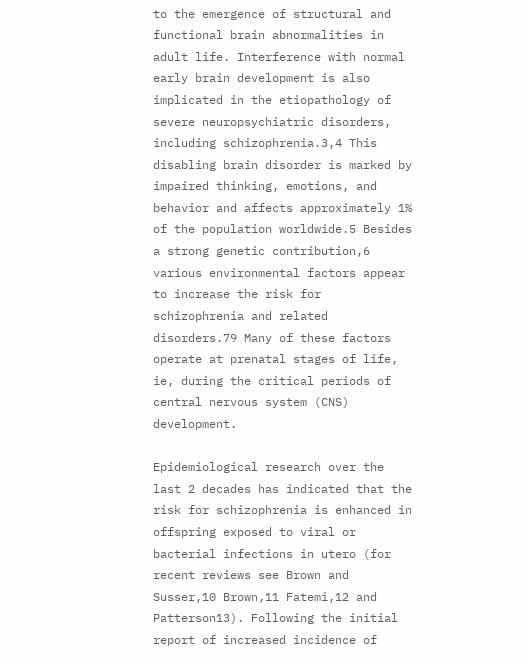to the emergence of structural and functional brain abnormalities in adult life. Interference with normal early brain development is also implicated in the etiopathology of severe neuropsychiatric disorders, including schizophrenia.3,4 This disabling brain disorder is marked by impaired thinking, emotions, and behavior and affects approximately 1% of the population worldwide.5 Besides a strong genetic contribution,6 various environmental factors appear to increase the risk for schizophrenia and related disorders.79 Many of these factors operate at prenatal stages of life, ie, during the critical periods of central nervous system (CNS) development.

Epidemiological research over the last 2 decades has indicated that the risk for schizophrenia is enhanced in offspring exposed to viral or bacterial infections in utero (for recent reviews see Brown and Susser,10 Brown,11 Fatemi,12 and Patterson13). Following the initial report of increased incidence of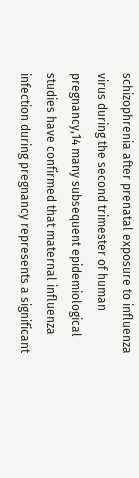schizophrenia after prenatal exposure to influenza virus during the second trimester of human pregnancy,14 many subsequent epidemiological studies have confirmed that maternal influenza infection during pregnancy represents a significant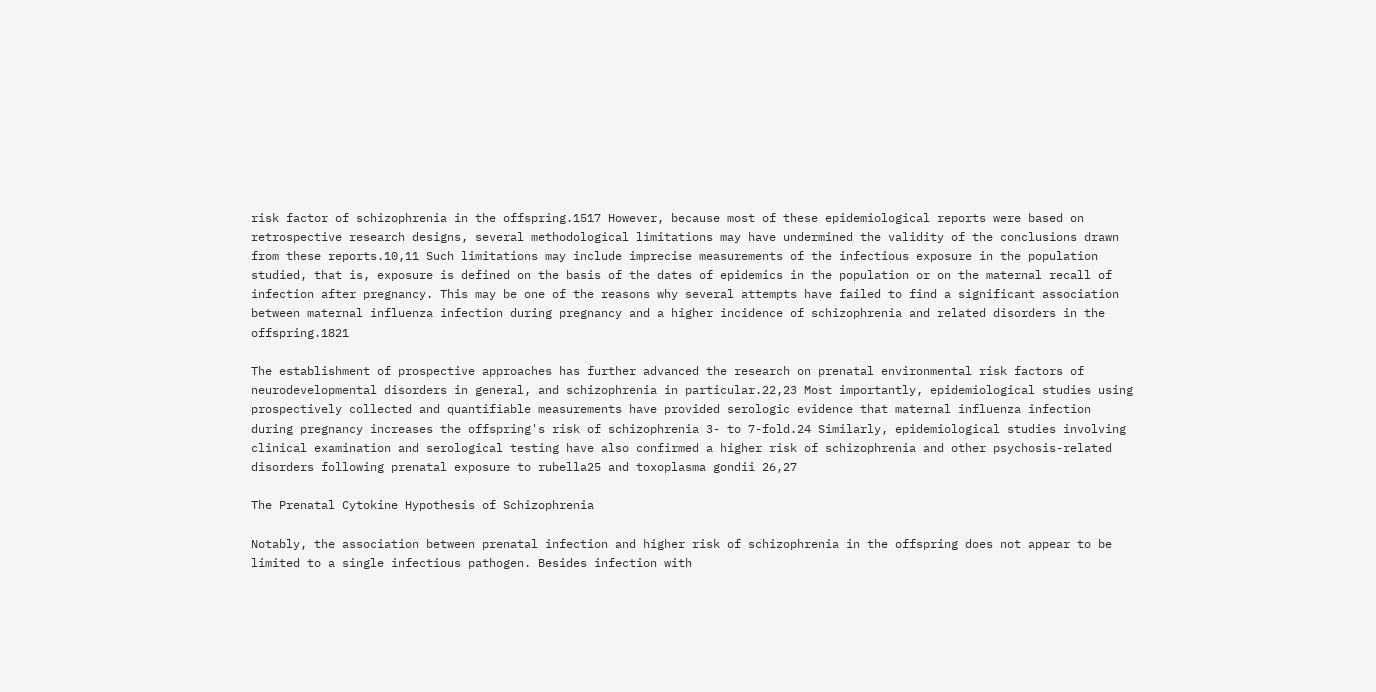risk factor of schizophrenia in the offspring.1517 However, because most of these epidemiological reports were based on retrospective research designs, several methodological limitations may have undermined the validity of the conclusions drawn from these reports.10,11 Such limitations may include imprecise measurements of the infectious exposure in the population studied, that is, exposure is defined on the basis of the dates of epidemics in the population or on the maternal recall of infection after pregnancy. This may be one of the reasons why several attempts have failed to find a significant association between maternal influenza infection during pregnancy and a higher incidence of schizophrenia and related disorders in the offspring.1821

The establishment of prospective approaches has further advanced the research on prenatal environmental risk factors of neurodevelopmental disorders in general, and schizophrenia in particular.22,23 Most importantly, epidemiological studies using prospectively collected and quantifiable measurements have provided serologic evidence that maternal influenza infection during pregnancy increases the offspring's risk of schizophrenia 3- to 7-fold.24 Similarly, epidemiological studies involving clinical examination and serological testing have also confirmed a higher risk of schizophrenia and other psychosis-related disorders following prenatal exposure to rubella25 and toxoplasma gondii 26,27

The Prenatal Cytokine Hypothesis of Schizophrenia

Notably, the association between prenatal infection and higher risk of schizophrenia in the offspring does not appear to be limited to a single infectious pathogen. Besides infection with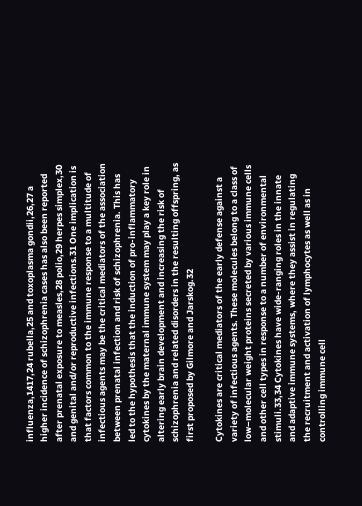influenza,1417,24 rubella,25 and toxoplasma gondii,26,27 a higher incidence of schizophrenia cases has also been reported after prenatal exposure to measles,28 polio,29 herpes simplex,30 and genital and/or reproductive infections.31 One implication is that factors common to the immune response to a multitude of infectious agents may be the critical mediators of the association between prenatal infection and risk of schizophrenia. This has led to the hypothesis that the induction of pro-inflammatory cytokines by the maternal immune system may play a key role in altering early brain development and increasing the risk of schizophrenia and related disorders in the resulting offspring, as first proposed by Gilmore and Jarskog.32

Cytokines are critical mediators of the early defense against a variety of infectious agents. These molecules belong to a class of low–molecular weight proteins secreted by various immune cells and other cell types in response to a number of environmental stimuli.33,34 Cytokines have wide-ranging roles in the innate and adaptive immune systems, where they assist in regulating the recruitment and activation of lymphocytes as well as in controlling immune cell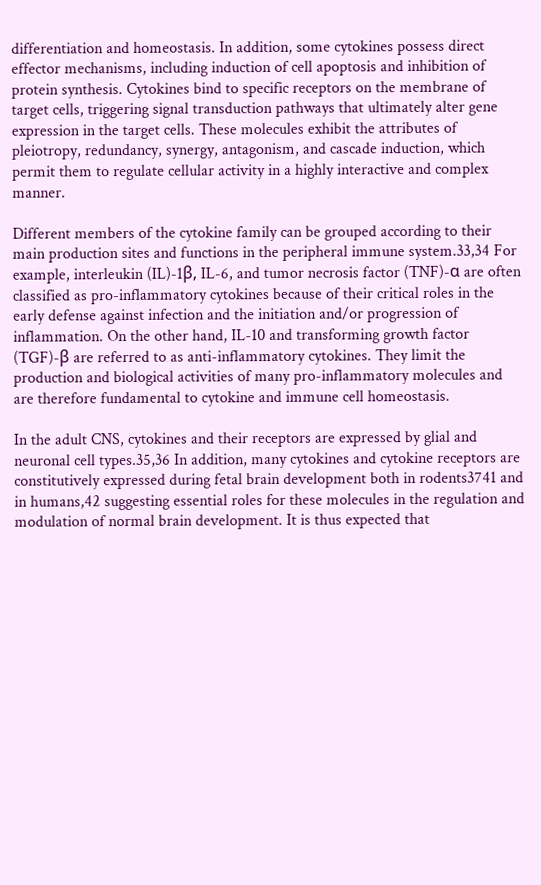differentiation and homeostasis. In addition, some cytokines possess direct effector mechanisms, including induction of cell apoptosis and inhibition of protein synthesis. Cytokines bind to specific receptors on the membrane of target cells, triggering signal transduction pathways that ultimately alter gene expression in the target cells. These molecules exhibit the attributes of pleiotropy, redundancy, synergy, antagonism, and cascade induction, which permit them to regulate cellular activity in a highly interactive and complex manner.

Different members of the cytokine family can be grouped according to their main production sites and functions in the peripheral immune system.33,34 For example, interleukin (IL)-1β, IL-6, and tumor necrosis factor (TNF)-α are often classified as pro-inflammatory cytokines because of their critical roles in the early defense against infection and the initiation and/or progression of inflammation. On the other hand, IL-10 and transforming growth factor (TGF)-β are referred to as anti-inflammatory cytokines. They limit the production and biological activities of many pro-inflammatory molecules and are therefore fundamental to cytokine and immune cell homeostasis.

In the adult CNS, cytokines and their receptors are expressed by glial and neuronal cell types.35,36 In addition, many cytokines and cytokine receptors are constitutively expressed during fetal brain development both in rodents3741 and in humans,42 suggesting essential roles for these molecules in the regulation and modulation of normal brain development. It is thus expected that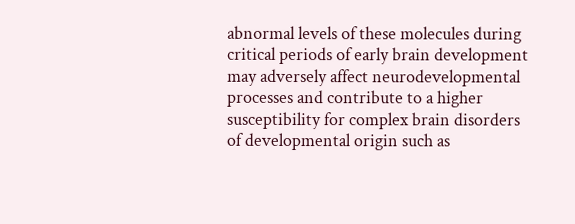abnormal levels of these molecules during critical periods of early brain development may adversely affect neurodevelopmental processes and contribute to a higher susceptibility for complex brain disorders of developmental origin such as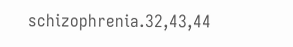schizophrenia.32,43,44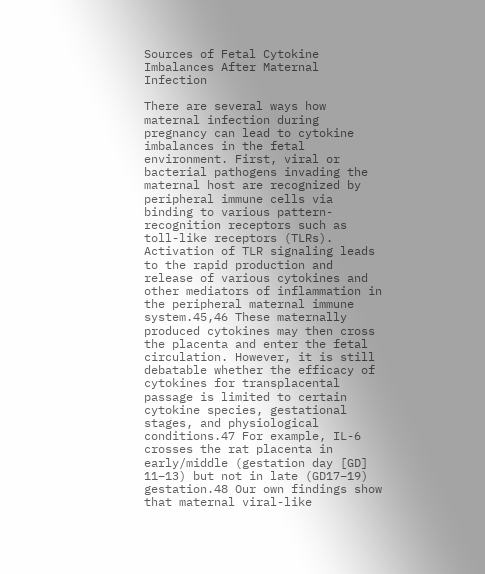Sources of Fetal Cytokine Imbalances After Maternal Infection

There are several ways how maternal infection during pregnancy can lead to cytokine imbalances in the fetal environment. First, viral or bacterial pathogens invading the maternal host are recognized by peripheral immune cells via binding to various pattern-recognition receptors such as toll-like receptors (TLRs). Activation of TLR signaling leads to the rapid production and release of various cytokines and other mediators of inflammation in the peripheral maternal immune system.45,46 These maternally produced cytokines may then cross the placenta and enter the fetal circulation. However, it is still debatable whether the efficacy of cytokines for transplacental passage is limited to certain cytokine species, gestational stages, and physiological conditions.47 For example, IL-6 crosses the rat placenta in early/middle (gestation day [GD] 11–13) but not in late (GD17–19) gestation.48 Our own findings show that maternal viral-like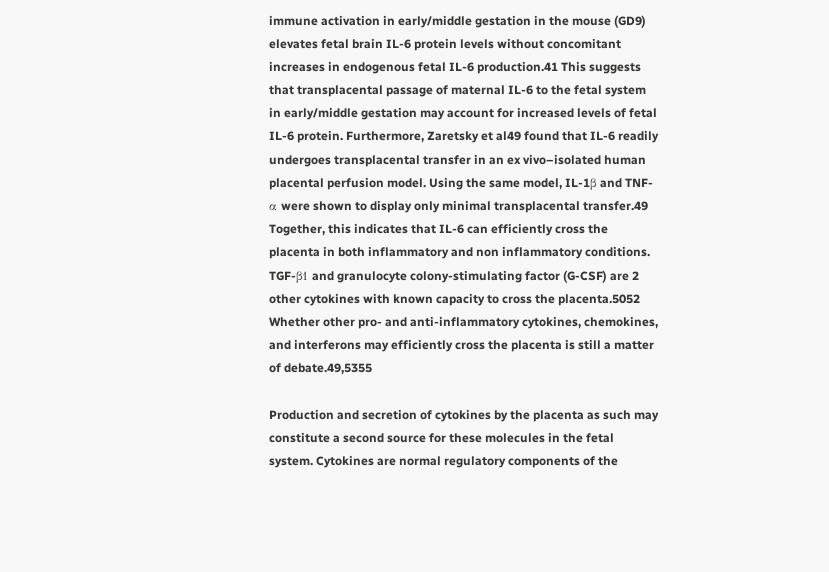immune activation in early/middle gestation in the mouse (GD9) elevates fetal brain IL-6 protein levels without concomitant increases in endogenous fetal IL-6 production.41 This suggests that transplacental passage of maternal IL-6 to the fetal system in early/middle gestation may account for increased levels of fetal IL-6 protein. Furthermore, Zaretsky et al49 found that IL-6 readily undergoes transplacental transfer in an ex vivo–isolated human placental perfusion model. Using the same model, IL-1β and TNF-α were shown to display only minimal transplacental transfer.49 Together, this indicates that IL-6 can efficiently cross the placenta in both inflammatory and non inflammatory conditions. TGF-β1 and granulocyte colony-stimulating factor (G-CSF) are 2 other cytokines with known capacity to cross the placenta.5052 Whether other pro- and anti-inflammatory cytokines, chemokines, and interferons may efficiently cross the placenta is still a matter of debate.49,5355

Production and secretion of cytokines by the placenta as such may constitute a second source for these molecules in the fetal system. Cytokines are normal regulatory components of the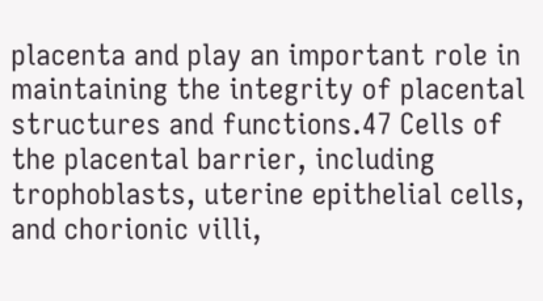placenta and play an important role in maintaining the integrity of placental structures and functions.47 Cells of the placental barrier, including trophoblasts, uterine epithelial cells, and chorionic villi,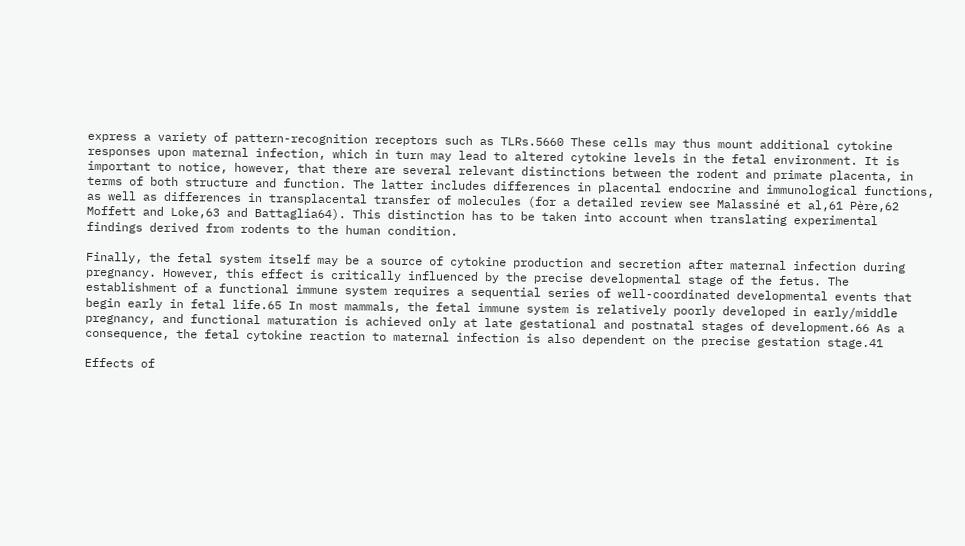express a variety of pattern-recognition receptors such as TLRs.5660 These cells may thus mount additional cytokine responses upon maternal infection, which in turn may lead to altered cytokine levels in the fetal environment. It is important to notice, however, that there are several relevant distinctions between the rodent and primate placenta, in terms of both structure and function. The latter includes differences in placental endocrine and immunological functions, as well as differences in transplacental transfer of molecules (for a detailed review see Malassiné et al,61 Père,62 Moffett and Loke,63 and Battaglia64). This distinction has to be taken into account when translating experimental findings derived from rodents to the human condition.

Finally, the fetal system itself may be a source of cytokine production and secretion after maternal infection during pregnancy. However, this effect is critically influenced by the precise developmental stage of the fetus. The establishment of a functional immune system requires a sequential series of well-coordinated developmental events that begin early in fetal life.65 In most mammals, the fetal immune system is relatively poorly developed in early/middle pregnancy, and functional maturation is achieved only at late gestational and postnatal stages of development.66 As a consequence, the fetal cytokine reaction to maternal infection is also dependent on the precise gestation stage.41

Effects of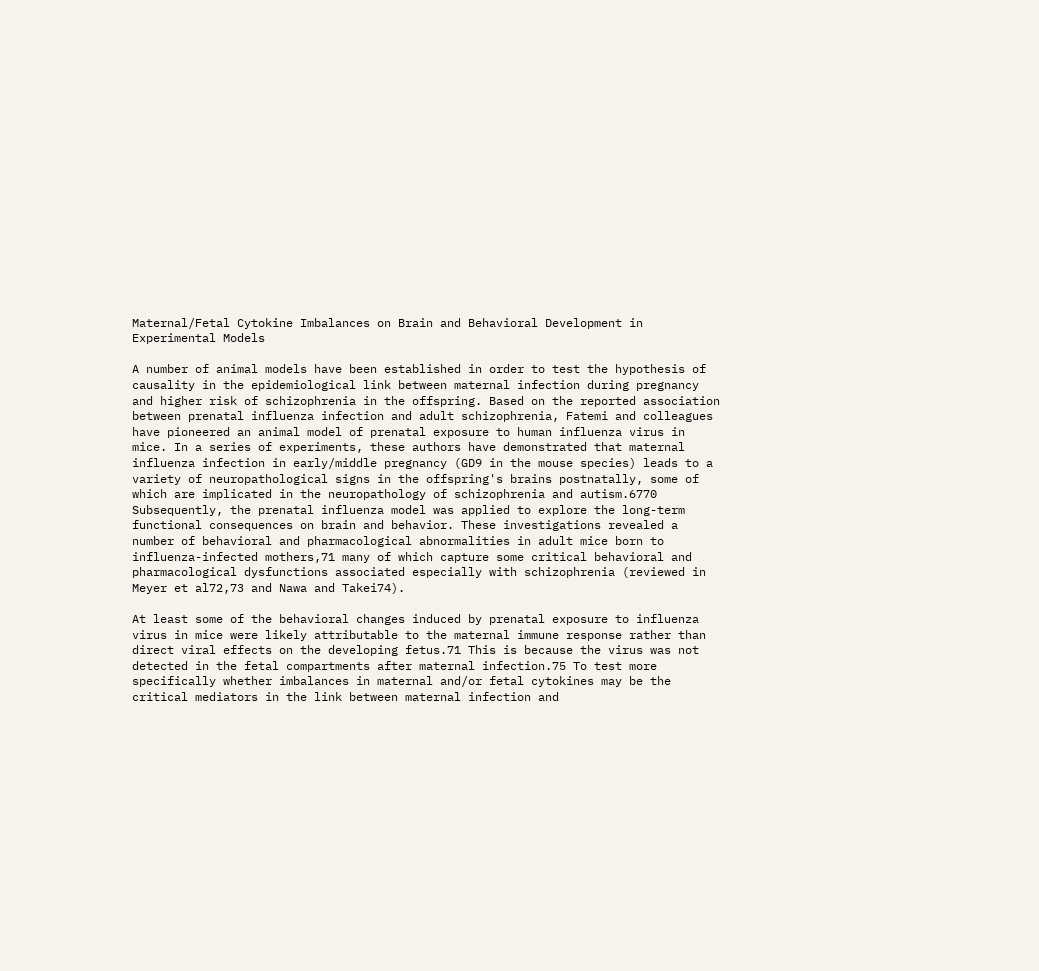Maternal/Fetal Cytokine Imbalances on Brain and Behavioral Development in Experimental Models

A number of animal models have been established in order to test the hypothesis of causality in the epidemiological link between maternal infection during pregnancy and higher risk of schizophrenia in the offspring. Based on the reported association between prenatal influenza infection and adult schizophrenia, Fatemi and colleagues have pioneered an animal model of prenatal exposure to human influenza virus in mice. In a series of experiments, these authors have demonstrated that maternal influenza infection in early/middle pregnancy (GD9 in the mouse species) leads to a variety of neuropathological signs in the offspring's brains postnatally, some of which are implicated in the neuropathology of schizophrenia and autism.6770 Subsequently, the prenatal influenza model was applied to explore the long-term functional consequences on brain and behavior. These investigations revealed a number of behavioral and pharmacological abnormalities in adult mice born to influenza-infected mothers,71 many of which capture some critical behavioral and pharmacological dysfunctions associated especially with schizophrenia (reviewed in Meyer et al72,73 and Nawa and Takei74).

At least some of the behavioral changes induced by prenatal exposure to influenza virus in mice were likely attributable to the maternal immune response rather than direct viral effects on the developing fetus.71 This is because the virus was not detected in the fetal compartments after maternal infection.75 To test more specifically whether imbalances in maternal and/or fetal cytokines may be the critical mediators in the link between maternal infection and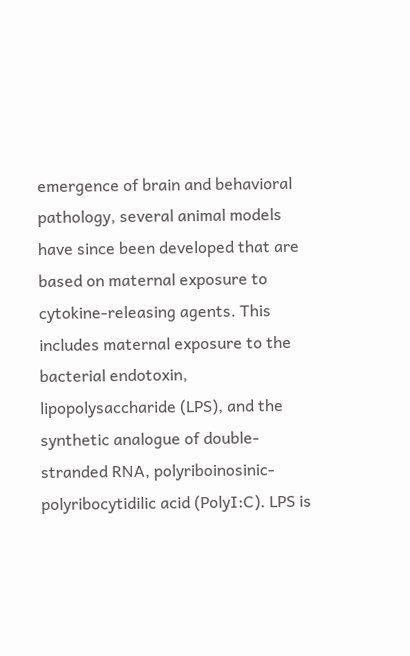emergence of brain and behavioral pathology, several animal models have since been developed that are based on maternal exposure to cytokine-releasing agents. This includes maternal exposure to the bacterial endotoxin, lipopolysaccharide (LPS), and the synthetic analogue of double-stranded RNA, polyriboinosinic-polyribocytidilic acid (PolyI:C). LPS is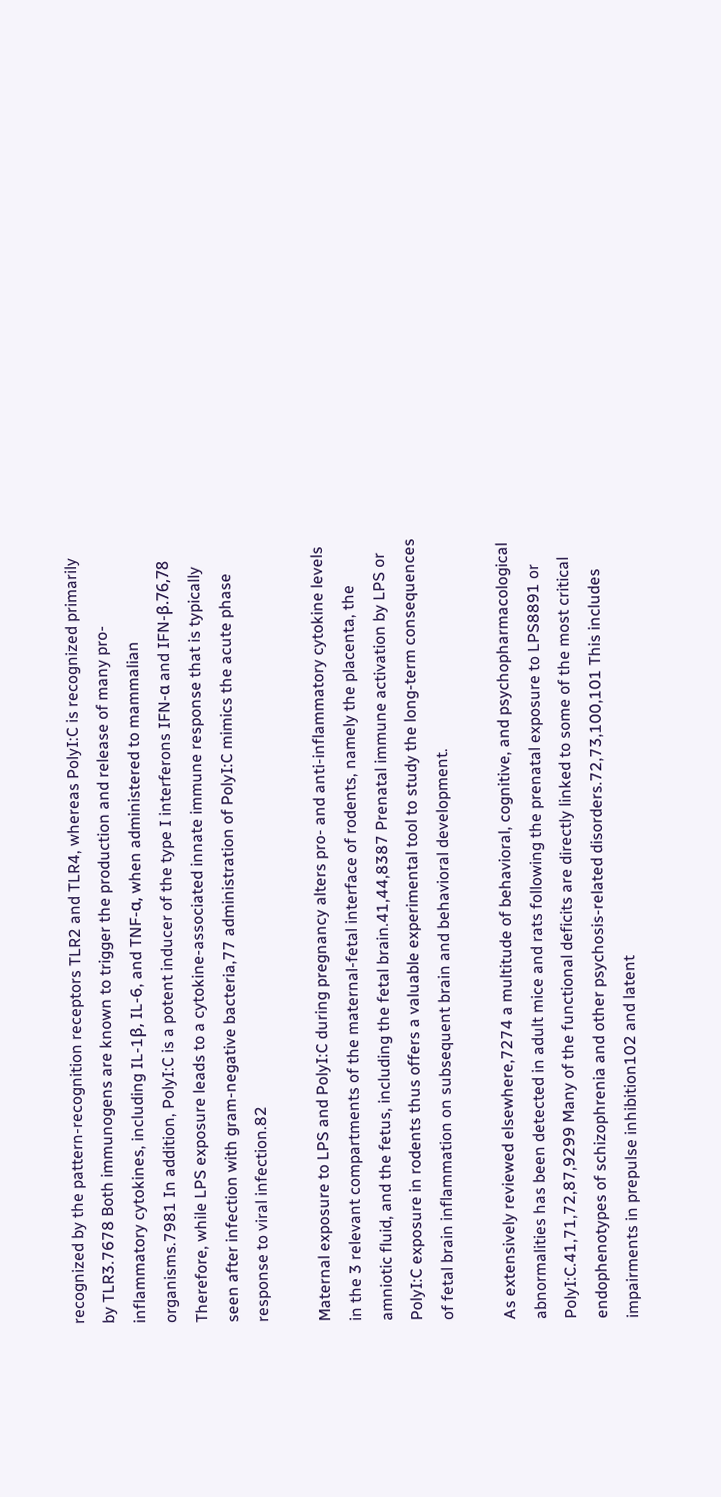recognized by the pattern-recognition receptors TLR2 and TLR4, whereas PolyI:C is recognized primarily by TLR3.7678 Both immunogens are known to trigger the production and release of many pro-inflammatory cytokines, including IL-1β, IL-6, and TNF-α, when administered to mammalian organisms.7981 In addition, PolyI:C is a potent inducer of the type I interferons IFN-α and IFN-β.76,78 Therefore, while LPS exposure leads to a cytokine-associated innate immune response that is typically seen after infection with gram-negative bacteria,77 administration of PolyI:C mimics the acute phase response to viral infection.82

Maternal exposure to LPS and PolyI:C during pregnancy alters pro- and anti-inflammatory cytokine levels in the 3 relevant compartments of the maternal-fetal interface of rodents, namely the placenta, the amniotic fluid, and the fetus, including the fetal brain.41,44,8387 Prenatal immune activation by LPS or PolyI:C exposure in rodents thus offers a valuable experimental tool to study the long-term consequences of fetal brain inflammation on subsequent brain and behavioral development.

As extensively reviewed elsewhere,7274 a multitude of behavioral, cognitive, and psychopharmacological abnormalities has been detected in adult mice and rats following the prenatal exposure to LPS8891 or PolyI:C.41,71,72,87,9299 Many of the functional deficits are directly linked to some of the most critical endophenotypes of schizophrenia and other psychosis-related disorders.72,73,100,101 This includes impairments in prepulse inhibition102 and latent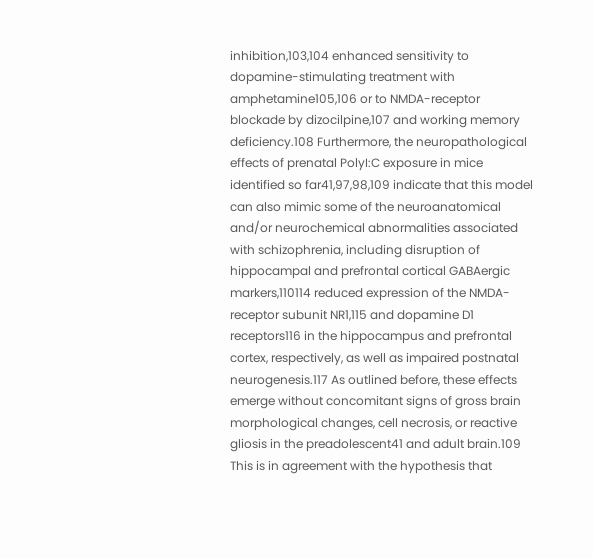inhibition,103,104 enhanced sensitivity to dopamine-stimulating treatment with amphetamine105,106 or to NMDA-receptor blockade by dizocilpine,107 and working memory deficiency.108 Furthermore, the neuropathological effects of prenatal PolyI:C exposure in mice identified so far41,97,98,109 indicate that this model can also mimic some of the neuroanatomical and/or neurochemical abnormalities associated with schizophrenia, including disruption of hippocampal and prefrontal cortical GABAergic markers,110114 reduced expression of the NMDA-receptor subunit NR1,115 and dopamine D1 receptors116 in the hippocampus and prefrontal cortex, respectively, as well as impaired postnatal neurogenesis.117 As outlined before, these effects emerge without concomitant signs of gross brain morphological changes, cell necrosis, or reactive gliosis in the preadolescent41 and adult brain.109 This is in agreement with the hypothesis that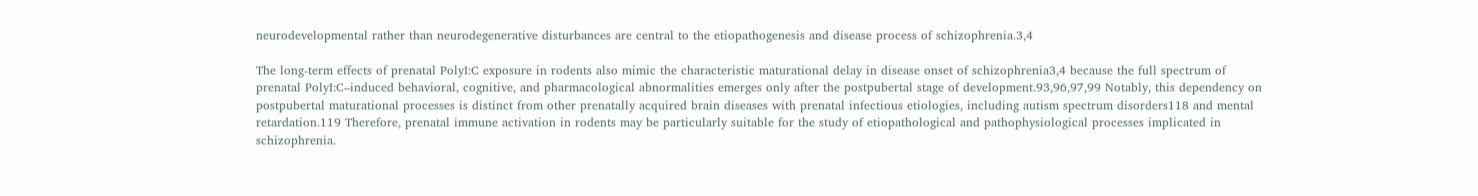neurodevelopmental rather than neurodegenerative disturbances are central to the etiopathogenesis and disease process of schizophrenia.3,4

The long-term effects of prenatal PolyI:C exposure in rodents also mimic the characteristic maturational delay in disease onset of schizophrenia3,4 because the full spectrum of prenatal PolyI:C–induced behavioral, cognitive, and pharmacological abnormalities emerges only after the postpubertal stage of development.93,96,97,99 Notably, this dependency on postpubertal maturational processes is distinct from other prenatally acquired brain diseases with prenatal infectious etiologies, including autism spectrum disorders118 and mental retardation.119 Therefore, prenatal immune activation in rodents may be particularly suitable for the study of etiopathological and pathophysiological processes implicated in schizophrenia.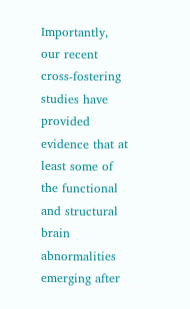Importantly, our recent cross-fostering studies have provided evidence that at least some of the functional and structural brain abnormalities emerging after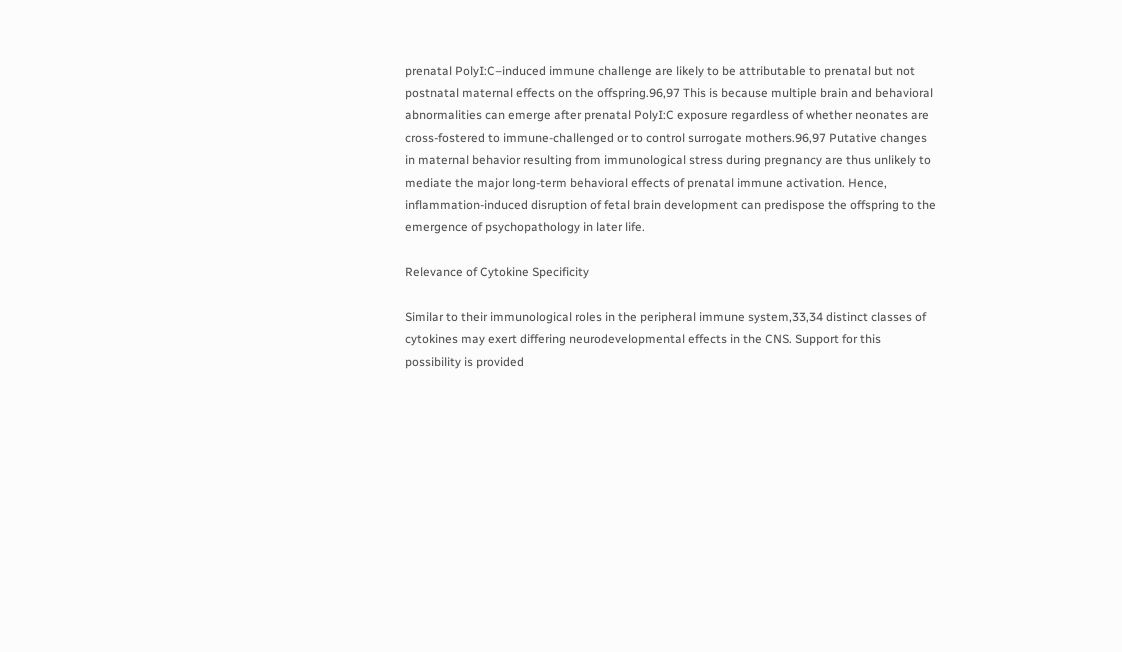prenatal PolyI:C–induced immune challenge are likely to be attributable to prenatal but not postnatal maternal effects on the offspring.96,97 This is because multiple brain and behavioral abnormalities can emerge after prenatal PolyI:C exposure regardless of whether neonates are cross-fostered to immune-challenged or to control surrogate mothers.96,97 Putative changes in maternal behavior resulting from immunological stress during pregnancy are thus unlikely to mediate the major long-term behavioral effects of prenatal immune activation. Hence, inflammation-induced disruption of fetal brain development can predispose the offspring to the emergence of psychopathology in later life.

Relevance of Cytokine Specificity

Similar to their immunological roles in the peripheral immune system,33,34 distinct classes of cytokines may exert differing neurodevelopmental effects in the CNS. Support for this possibility is provided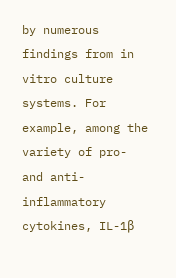by numerous findings from in vitro culture systems. For example, among the variety of pro- and anti-inflammatory cytokines, IL-1β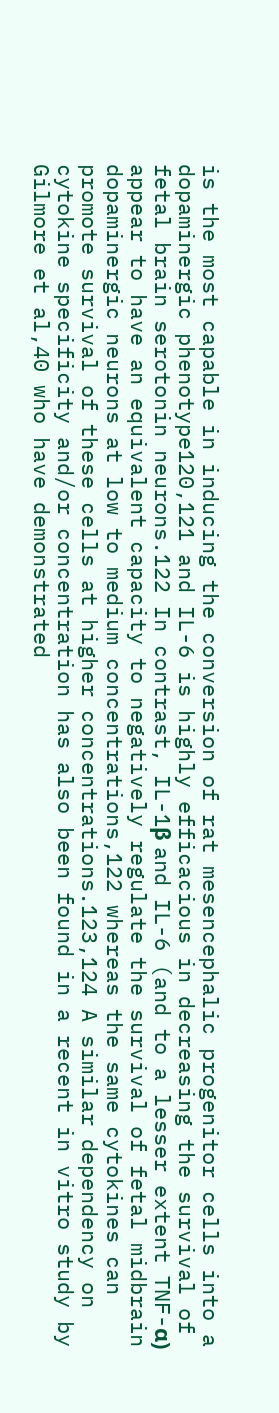is the most capable in inducing the conversion of rat mesencephalic progenitor cells into a dopaminergic phenotype120,121 and IL-6 is highly efficacious in decreasing the survival of fetal brain serotonin neurons.122 In contrast, IL-1β and IL-6 (and to a lesser extent TNF-α) appear to have an equivalent capacity to negatively regulate the survival of fetal midbrain dopaminergic neurons at low to medium concentrations,122 whereas the same cytokines can promote survival of these cells at higher concentrations.123,124 A similar dependency on cytokine specificity and/or concentration has also been found in a recent in vitro study by Gilmore et al,40 who have demonstrated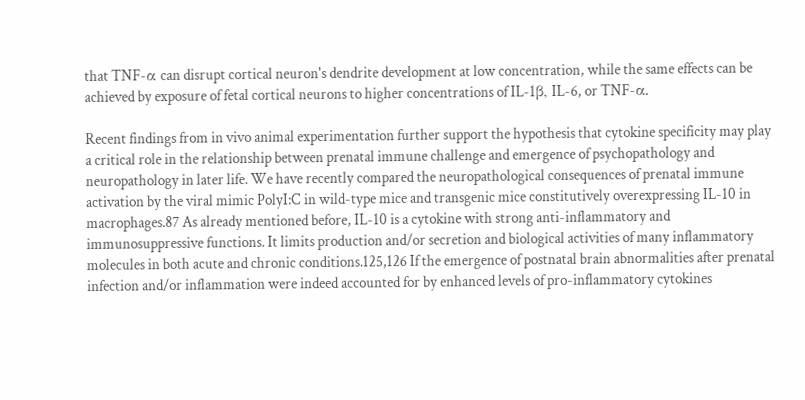that TNF-α can disrupt cortical neuron's dendrite development at low concentration, while the same effects can be achieved by exposure of fetal cortical neurons to higher concentrations of IL-1β, IL-6, or TNF-α.

Recent findings from in vivo animal experimentation further support the hypothesis that cytokine specificity may play a critical role in the relationship between prenatal immune challenge and emergence of psychopathology and neuropathology in later life. We have recently compared the neuropathological consequences of prenatal immune activation by the viral mimic PolyI:C in wild-type mice and transgenic mice constitutively overexpressing IL-10 in macrophages.87 As already mentioned before, IL-10 is a cytokine with strong anti-inflammatory and immunosuppressive functions. It limits production and/or secretion and biological activities of many inflammatory molecules in both acute and chronic conditions.125,126 If the emergence of postnatal brain abnormalities after prenatal infection and/or inflammation were indeed accounted for by enhanced levels of pro-inflammatory cytokines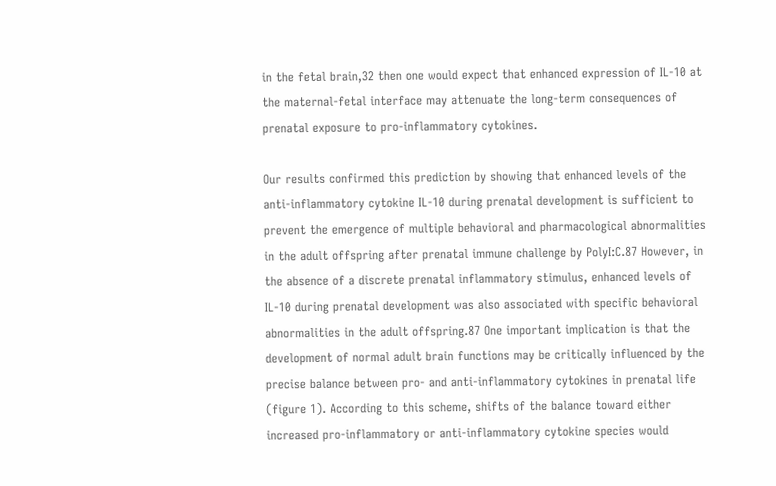in the fetal brain,32 then one would expect that enhanced expression of IL-10 at the maternal-fetal interface may attenuate the long-term consequences of prenatal exposure to pro-inflammatory cytokines.

Our results confirmed this prediction by showing that enhanced levels of the anti-inflammatory cytokine IL-10 during prenatal development is sufficient to prevent the emergence of multiple behavioral and pharmacological abnormalities in the adult offspring after prenatal immune challenge by PolyI:C.87 However, in the absence of a discrete prenatal inflammatory stimulus, enhanced levels of IL-10 during prenatal development was also associated with specific behavioral abnormalities in the adult offspring.87 One important implication is that the development of normal adult brain functions may be critically influenced by the precise balance between pro- and anti-inflammatory cytokines in prenatal life (figure 1). According to this scheme, shifts of the balance toward either increased pro-inflammatory or anti-inflammatory cytokine species would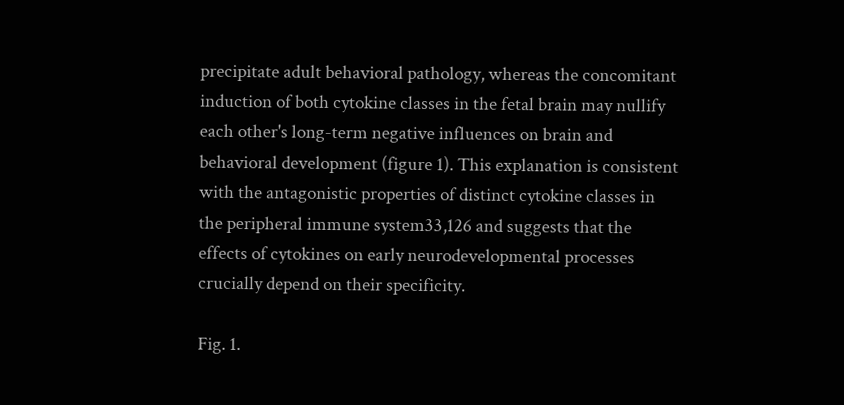precipitate adult behavioral pathology, whereas the concomitant induction of both cytokine classes in the fetal brain may nullify each other's long-term negative influences on brain and behavioral development (figure 1). This explanation is consistent with the antagonistic properties of distinct cytokine classes in the peripheral immune system33,126 and suggests that the effects of cytokines on early neurodevelopmental processes crucially depend on their specificity.

Fig. 1.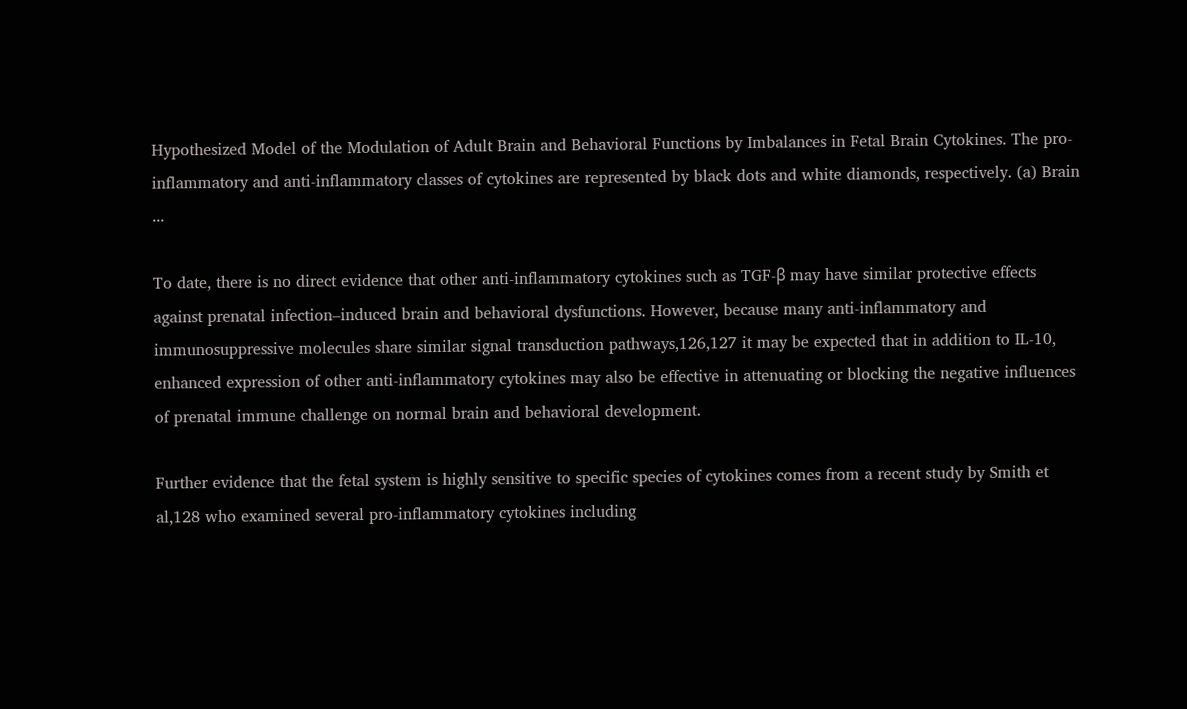Hypothesized Model of the Modulation of Adult Brain and Behavioral Functions by Imbalances in Fetal Brain Cytokines. The pro-inflammatory and anti-inflammatory classes of cytokines are represented by black dots and white diamonds, respectively. (a) Brain ...

To date, there is no direct evidence that other anti-inflammatory cytokines such as TGF-β may have similar protective effects against prenatal infection–induced brain and behavioral dysfunctions. However, because many anti-inflammatory and immunosuppressive molecules share similar signal transduction pathways,126,127 it may be expected that in addition to IL-10, enhanced expression of other anti-inflammatory cytokines may also be effective in attenuating or blocking the negative influences of prenatal immune challenge on normal brain and behavioral development.

Further evidence that the fetal system is highly sensitive to specific species of cytokines comes from a recent study by Smith et al,128 who examined several pro-inflammatory cytokines including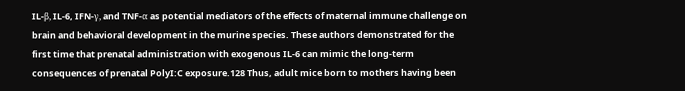IL-β, IL-6, IFN-γ, and TNF-α as potential mediators of the effects of maternal immune challenge on brain and behavioral development in the murine species. These authors demonstrated for the first time that prenatal administration with exogenous IL-6 can mimic the long-term consequences of prenatal PolyI:C exposure.128 Thus, adult mice born to mothers having been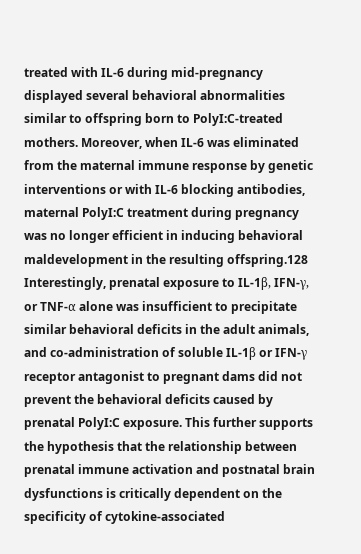treated with IL-6 during mid-pregnancy displayed several behavioral abnormalities similar to offspring born to PolyI:C-treated mothers. Moreover, when IL-6 was eliminated from the maternal immune response by genetic interventions or with IL-6 blocking antibodies, maternal PolyI:C treatment during pregnancy was no longer efficient in inducing behavioral maldevelopment in the resulting offspring.128 Interestingly, prenatal exposure to IL-1β, IFN-γ, or TNF-α alone was insufficient to precipitate similar behavioral deficits in the adult animals, and co-administration of soluble IL-1β or IFN-γ receptor antagonist to pregnant dams did not prevent the behavioral deficits caused by prenatal PolyI:C exposure. This further supports the hypothesis that the relationship between prenatal immune activation and postnatal brain dysfunctions is critically dependent on the specificity of cytokine-associated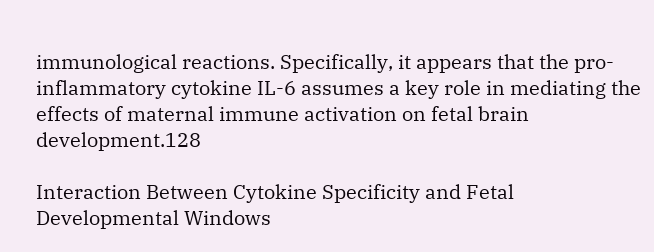immunological reactions. Specifically, it appears that the pro-inflammatory cytokine IL-6 assumes a key role in mediating the effects of maternal immune activation on fetal brain development.128

Interaction Between Cytokine Specificity and Fetal Developmental Windows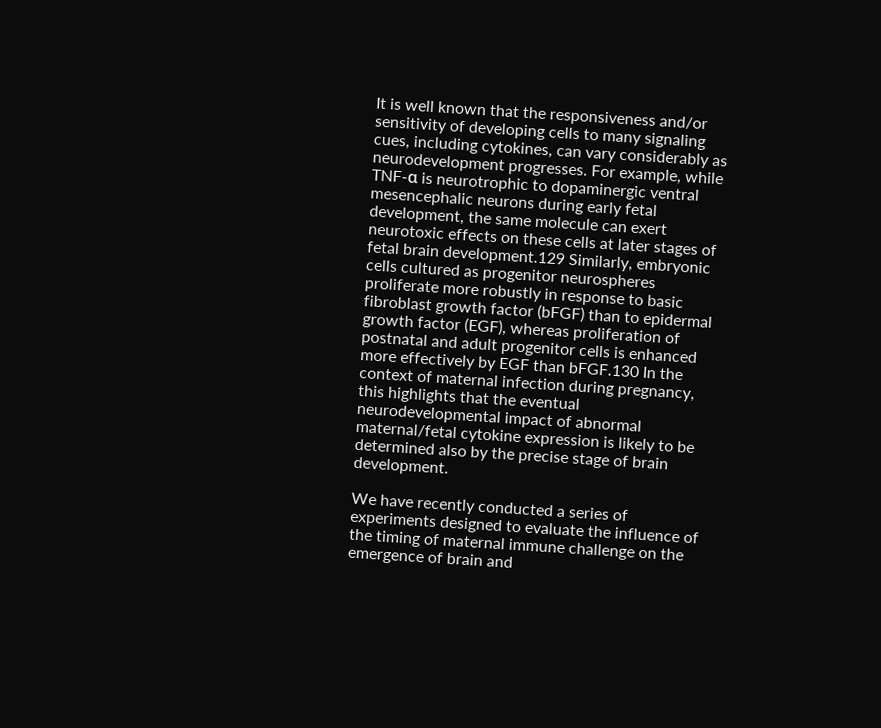It is well known that the responsiveness and/or sensitivity of developing cells to many signaling cues, including cytokines, can vary considerably as neurodevelopment progresses. For example, while TNF-α is neurotrophic to dopaminergic ventral mesencephalic neurons during early fetal development, the same molecule can exert neurotoxic effects on these cells at later stages of fetal brain development.129 Similarly, embryonic cells cultured as progenitor neurospheres proliferate more robustly in response to basic fibroblast growth factor (bFGF) than to epidermal growth factor (EGF), whereas proliferation of postnatal and adult progenitor cells is enhanced more effectively by EGF than bFGF.130 In the context of maternal infection during pregnancy, this highlights that the eventual neurodevelopmental impact of abnormal maternal/fetal cytokine expression is likely to be determined also by the precise stage of brain development.

We have recently conducted a series of experiments designed to evaluate the influence of the timing of maternal immune challenge on the emergence of brain and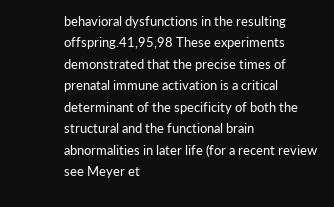behavioral dysfunctions in the resulting offspring.41,95,98 These experiments demonstrated that the precise times of prenatal immune activation is a critical determinant of the specificity of both the structural and the functional brain abnormalities in later life (for a recent review see Meyer et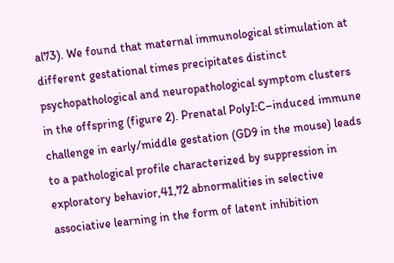al73). We found that maternal immunological stimulation at different gestational times precipitates distinct psychopathological and neuropathological symptom clusters in the offspring (figure 2). Prenatal PolyI:C–induced immune challenge in early/middle gestation (GD9 in the mouse) leads to a pathological profile characterized by suppression in exploratory behavior,41,72 abnormalities in selective associative learning in the form of latent inhibition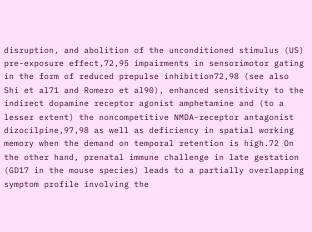disruption, and abolition of the unconditioned stimulus (US) pre-exposure effect,72,95 impairments in sensorimotor gating in the form of reduced prepulse inhibition72,98 (see also Shi et al71 and Romero et al90), enhanced sensitivity to the indirect dopamine receptor agonist amphetamine and (to a lesser extent) the noncompetitive NMDA-receptor antagonist dizocilpine,97,98 as well as deficiency in spatial working memory when the demand on temporal retention is high.72 On the other hand, prenatal immune challenge in late gestation (GD17 in the mouse species) leads to a partially overlapping symptom profile involving the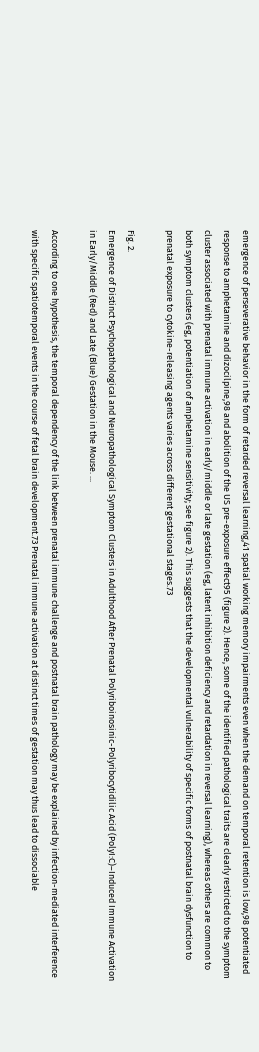emergence of perseverative behavior in the form of retarded reversal learning,41 spatial working memory impairments even when the demand on temporal retention is low,98 potentiated response to amphetamine and dizocilpine,98 and abolition of the US pre-exposure effect95 (figure 2). Hence, some of the identified pathological traits are clearly restricted to the symptom cluster associated with prenatal immune activation in early/middle or late gestation (eg, latent inhibition deficiency and retardation in reversal learning), whereas others are common to both symptom clusters (eg, potentiation of amphetamine sensitivity; see figure 2). This suggests that the developmental vulnerability of specific forms of postnatal brain dysfunction to prenatal exposure to cytokine-releasing agents varies across different gestational stages.73

Fig. 2.
Emergence of Distinct Psychopathological and Neuropathological Symptom Clusters in Adulthood After Prenatal Polyriboinosinic-Polyribocytidilic Acid (PolyI:C)–Induced Immune Activation in Early/Middle (Red) and Late (Blue) Gestation in the Mouse. ...

According to one hypothesis, the temporal dependency of the link between prenatal immune challenge and postnatal brain pathology may be explained by infection-mediated interference with specific spatiotemporal events in the course of fetal brain development.73 Prenatal immune activation at distinct times of gestation may thus lead to dissociable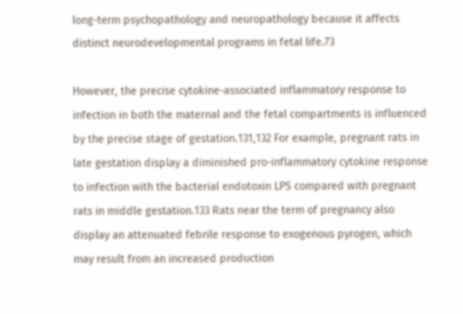long-term psychopathology and neuropathology because it affects distinct neurodevelopmental programs in fetal life.73

However, the precise cytokine-associated inflammatory response to infection in both the maternal and the fetal compartments is influenced by the precise stage of gestation.131,132 For example, pregnant rats in late gestation display a diminished pro-inflammatory cytokine response to infection with the bacterial endotoxin LPS compared with pregnant rats in middle gestation.133 Rats near the term of pregnancy also display an attenuated febrile response to exogenous pyrogen, which may result from an increased production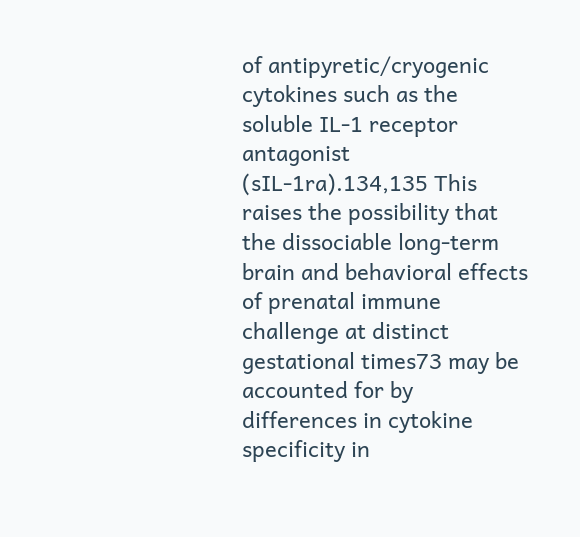of antipyretic/cryogenic cytokines such as the soluble IL-1 receptor antagonist (sIL-1ra).134,135 This raises the possibility that the dissociable long-term brain and behavioral effects of prenatal immune challenge at distinct gestational times73 may be accounted for by differences in cytokine specificity in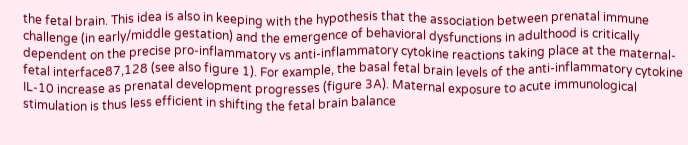the fetal brain. This idea is also in keeping with the hypothesis that the association between prenatal immune challenge (in early/middle gestation) and the emergence of behavioral dysfunctions in adulthood is critically dependent on the precise pro-inflammatory vs anti-inflammatory cytokine reactions taking place at the maternal-fetal interface87,128 (see also figure 1). For example, the basal fetal brain levels of the anti-inflammatory cytokine IL-10 increase as prenatal development progresses (figure 3A). Maternal exposure to acute immunological stimulation is thus less efficient in shifting the fetal brain balance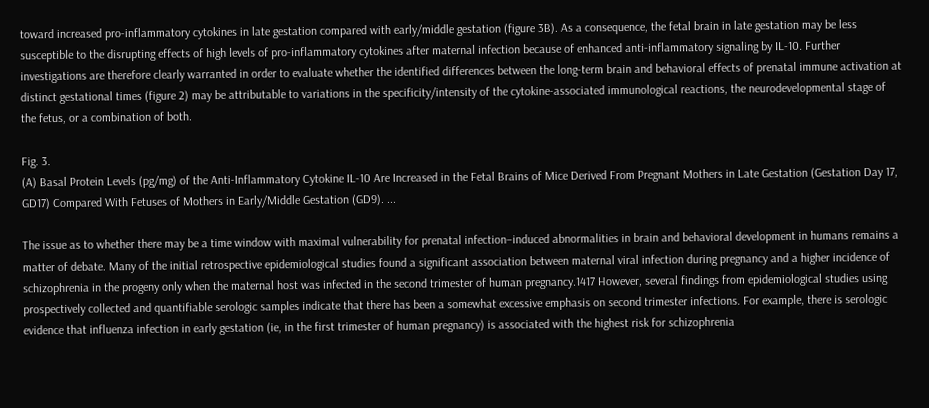toward increased pro-inflammatory cytokines in late gestation compared with early/middle gestation (figure 3B). As a consequence, the fetal brain in late gestation may be less susceptible to the disrupting effects of high levels of pro-inflammatory cytokines after maternal infection because of enhanced anti-inflammatory signaling by IL-10. Further investigations are therefore clearly warranted in order to evaluate whether the identified differences between the long-term brain and behavioral effects of prenatal immune activation at distinct gestational times (figure 2) may be attributable to variations in the specificity/intensity of the cytokine-associated immunological reactions, the neurodevelopmental stage of the fetus, or a combination of both.

Fig. 3.
(A) Basal Protein Levels (pg/mg) of the Anti-Inflammatory Cytokine IL-10 Are Increased in the Fetal Brains of Mice Derived From Pregnant Mothers in Late Gestation (Gestation Day 17, GD17) Compared With Fetuses of Mothers in Early/Middle Gestation (GD9). ...

The issue as to whether there may be a time window with maximal vulnerability for prenatal infection–induced abnormalities in brain and behavioral development in humans remains a matter of debate. Many of the initial retrospective epidemiological studies found a significant association between maternal viral infection during pregnancy and a higher incidence of schizophrenia in the progeny only when the maternal host was infected in the second trimester of human pregnancy.1417 However, several findings from epidemiological studies using prospectively collected and quantifiable serologic samples indicate that there has been a somewhat excessive emphasis on second trimester infections. For example, there is serologic evidence that influenza infection in early gestation (ie, in the first trimester of human pregnancy) is associated with the highest risk for schizophrenia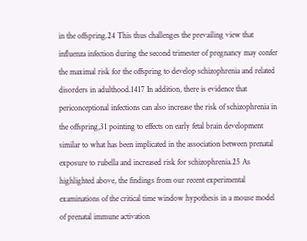in the offspring.24 This thus challenges the prevailing view that influenza infection during the second trimester of pregnancy may confer the maximal risk for the offspring to develop schizophrenia and related disorders in adulthood.1417 In addition, there is evidence that periconceptional infections can also increase the risk of schizophrenia in the offspring,31 pointing to effects on early fetal brain development similar to what has been implicated in the association between prenatal exposure to rubella and increased risk for schizophrenia.25 As highlighted above, the findings from our recent experimental examinations of the critical time window hypothesis in a mouse model of prenatal immune activation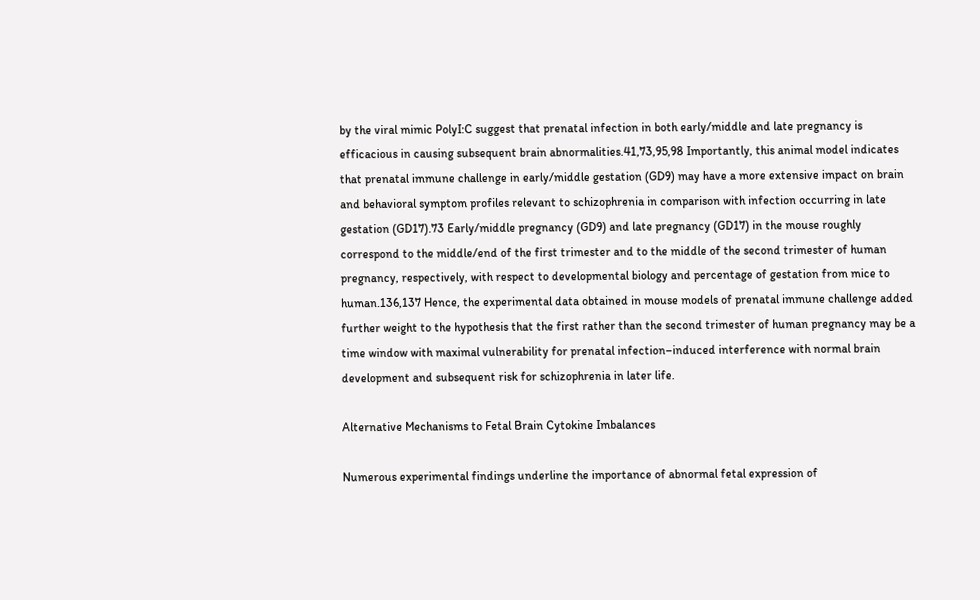by the viral mimic PolyI:C suggest that prenatal infection in both early/middle and late pregnancy is efficacious in causing subsequent brain abnormalities.41,73,95,98 Importantly, this animal model indicates that prenatal immune challenge in early/middle gestation (GD9) may have a more extensive impact on brain and behavioral symptom profiles relevant to schizophrenia in comparison with infection occurring in late gestation (GD17).73 Early/middle pregnancy (GD9) and late pregnancy (GD17) in the mouse roughly correspond to the middle/end of the first trimester and to the middle of the second trimester of human pregnancy, respectively, with respect to developmental biology and percentage of gestation from mice to human.136,137 Hence, the experimental data obtained in mouse models of prenatal immune challenge added further weight to the hypothesis that the first rather than the second trimester of human pregnancy may be a time window with maximal vulnerability for prenatal infection–induced interference with normal brain development and subsequent risk for schizophrenia in later life.

Alternative Mechanisms to Fetal Brain Cytokine Imbalances

Numerous experimental findings underline the importance of abnormal fetal expression of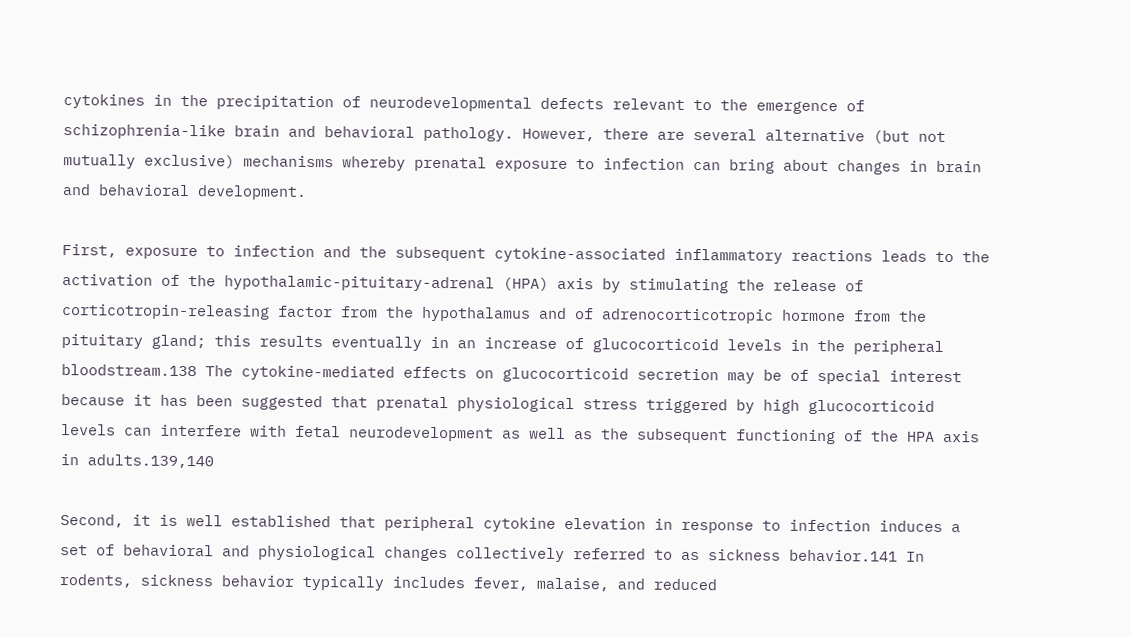cytokines in the precipitation of neurodevelopmental defects relevant to the emergence of schizophrenia-like brain and behavioral pathology. However, there are several alternative (but not mutually exclusive) mechanisms whereby prenatal exposure to infection can bring about changes in brain and behavioral development.

First, exposure to infection and the subsequent cytokine-associated inflammatory reactions leads to the activation of the hypothalamic-pituitary-adrenal (HPA) axis by stimulating the release of corticotropin-releasing factor from the hypothalamus and of adrenocorticotropic hormone from the pituitary gland; this results eventually in an increase of glucocorticoid levels in the peripheral bloodstream.138 The cytokine-mediated effects on glucocorticoid secretion may be of special interest because it has been suggested that prenatal physiological stress triggered by high glucocorticoid levels can interfere with fetal neurodevelopment as well as the subsequent functioning of the HPA axis in adults.139,140

Second, it is well established that peripheral cytokine elevation in response to infection induces a set of behavioral and physiological changes collectively referred to as sickness behavior.141 In rodents, sickness behavior typically includes fever, malaise, and reduced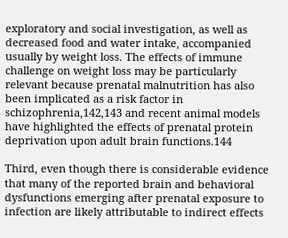exploratory and social investigation, as well as decreased food and water intake, accompanied usually by weight loss. The effects of immune challenge on weight loss may be particularly relevant because prenatal malnutrition has also been implicated as a risk factor in schizophrenia,142,143 and recent animal models have highlighted the effects of prenatal protein deprivation upon adult brain functions.144

Third, even though there is considerable evidence that many of the reported brain and behavioral dysfunctions emerging after prenatal exposure to infection are likely attributable to indirect effects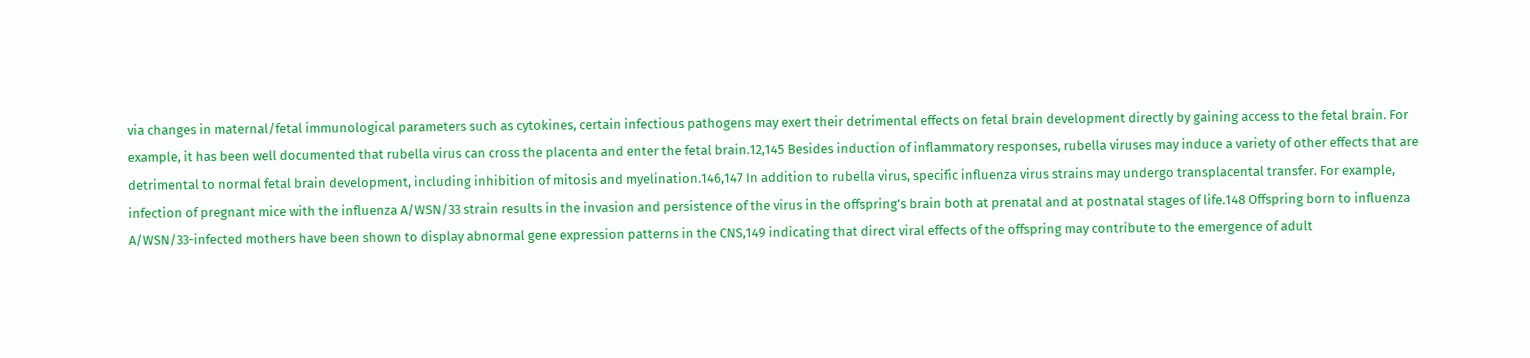via changes in maternal/fetal immunological parameters such as cytokines, certain infectious pathogens may exert their detrimental effects on fetal brain development directly by gaining access to the fetal brain. For example, it has been well documented that rubella virus can cross the placenta and enter the fetal brain.12,145 Besides induction of inflammatory responses, rubella viruses may induce a variety of other effects that are detrimental to normal fetal brain development, including inhibition of mitosis and myelination.146,147 In addition to rubella virus, specific influenza virus strains may undergo transplacental transfer. For example, infection of pregnant mice with the influenza A/WSN/33 strain results in the invasion and persistence of the virus in the offspring's brain both at prenatal and at postnatal stages of life.148 Offspring born to influenza A/WSN/33-infected mothers have been shown to display abnormal gene expression patterns in the CNS,149 indicating that direct viral effects of the offspring may contribute to the emergence of adult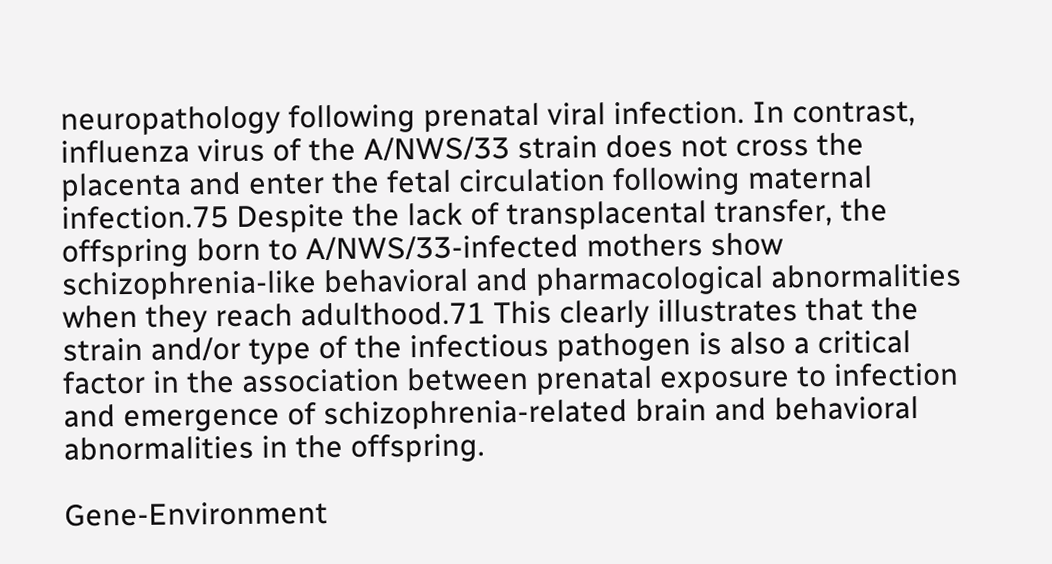neuropathology following prenatal viral infection. In contrast, influenza virus of the A/NWS/33 strain does not cross the placenta and enter the fetal circulation following maternal infection.75 Despite the lack of transplacental transfer, the offspring born to A/NWS/33-infected mothers show schizophrenia-like behavioral and pharmacological abnormalities when they reach adulthood.71 This clearly illustrates that the strain and/or type of the infectious pathogen is also a critical factor in the association between prenatal exposure to infection and emergence of schizophrenia-related brain and behavioral abnormalities in the offspring.

Gene-Environment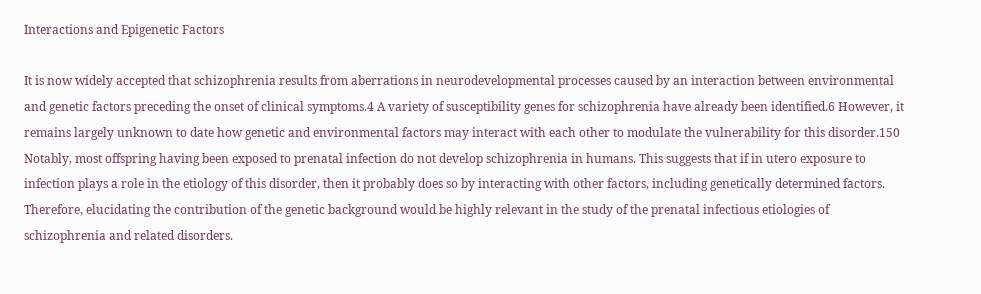Interactions and Epigenetic Factors

It is now widely accepted that schizophrenia results from aberrations in neurodevelopmental processes caused by an interaction between environmental and genetic factors preceding the onset of clinical symptoms.4 A variety of susceptibility genes for schizophrenia have already been identified.6 However, it remains largely unknown to date how genetic and environmental factors may interact with each other to modulate the vulnerability for this disorder.150 Notably, most offspring having been exposed to prenatal infection do not develop schizophrenia in humans. This suggests that if in utero exposure to infection plays a role in the etiology of this disorder, then it probably does so by interacting with other factors, including genetically determined factors. Therefore, elucidating the contribution of the genetic background would be highly relevant in the study of the prenatal infectious etiologies of schizophrenia and related disorders.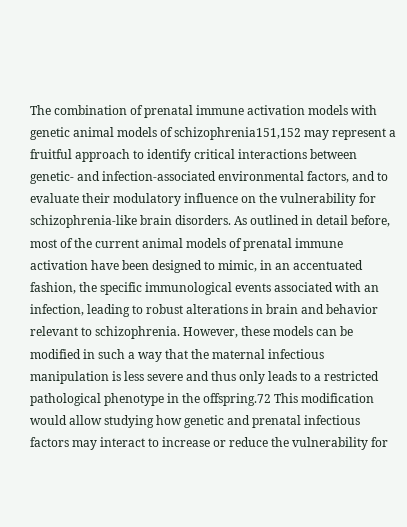The combination of prenatal immune activation models with genetic animal models of schizophrenia151,152 may represent a fruitful approach to identify critical interactions between genetic- and infection-associated environmental factors, and to evaluate their modulatory influence on the vulnerability for schizophrenia-like brain disorders. As outlined in detail before, most of the current animal models of prenatal immune activation have been designed to mimic, in an accentuated fashion, the specific immunological events associated with an infection, leading to robust alterations in brain and behavior relevant to schizophrenia. However, these models can be modified in such a way that the maternal infectious manipulation is less severe and thus only leads to a restricted pathological phenotype in the offspring.72 This modification would allow studying how genetic and prenatal infectious factors may interact to increase or reduce the vulnerability for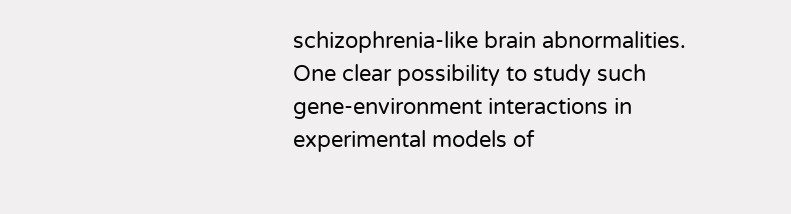schizophrenia-like brain abnormalities. One clear possibility to study such gene-environment interactions in experimental models of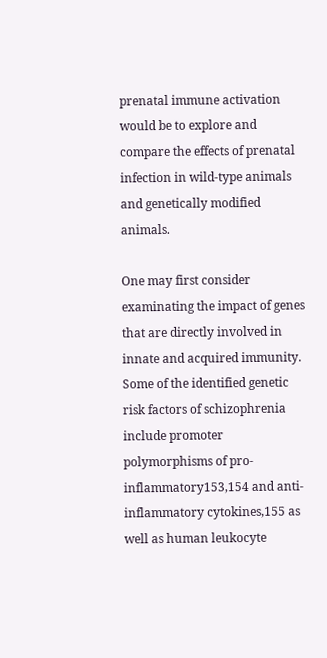prenatal immune activation would be to explore and compare the effects of prenatal infection in wild-type animals and genetically modified animals.

One may first consider examinating the impact of genes that are directly involved in innate and acquired immunity. Some of the identified genetic risk factors of schizophrenia include promoter polymorphisms of pro-inflammatory153,154 and anti-inflammatory cytokines,155 as well as human leukocyte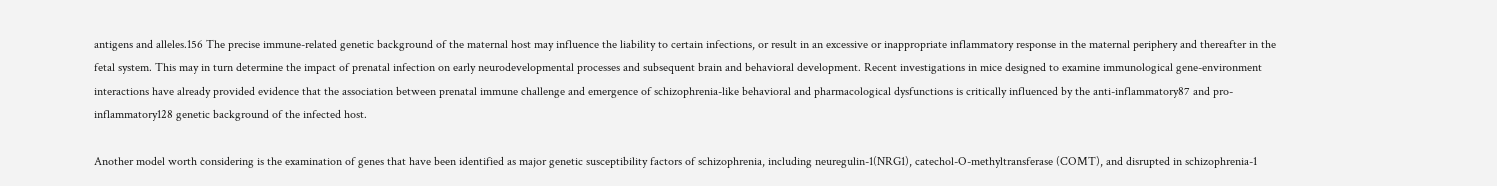antigens and alleles.156 The precise immune-related genetic background of the maternal host may influence the liability to certain infections, or result in an excessive or inappropriate inflammatory response in the maternal periphery and thereafter in the fetal system. This may in turn determine the impact of prenatal infection on early neurodevelopmental processes and subsequent brain and behavioral development. Recent investigations in mice designed to examine immunological gene-environment interactions have already provided evidence that the association between prenatal immune challenge and emergence of schizophrenia-like behavioral and pharmacological dysfunctions is critically influenced by the anti-inflammatory87 and pro-inflammatory128 genetic background of the infected host.

Another model worth considering is the examination of genes that have been identified as major genetic susceptibility factors of schizophrenia, including neuregulin-1(NRG1), catechol-O-methyltransferase (COMT), and disrupted in schizophrenia-1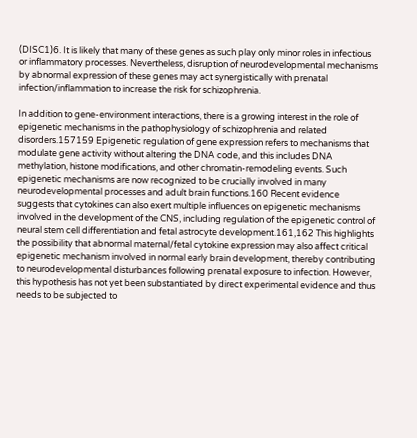(DISC1)6. It is likely that many of these genes as such play only minor roles in infectious or inflammatory processes. Nevertheless, disruption of neurodevelopmental mechanisms by abnormal expression of these genes may act synergistically with prenatal infection/inflammation to increase the risk for schizophrenia.

In addition to gene-environment interactions, there is a growing interest in the role of epigenetic mechanisms in the pathophysiology of schizophrenia and related disorders.157159 Epigenetic regulation of gene expression refers to mechanisms that modulate gene activity without altering the DNA code, and this includes DNA methylation, histone modifications, and other chromatin-remodeling events. Such epigenetic mechanisms are now recognized to be crucially involved in many neurodevelopmental processes and adult brain functions.160 Recent evidence suggests that cytokines can also exert multiple influences on epigenetic mechanisms involved in the development of the CNS, including regulation of the epigenetic control of neural stem cell differentiation and fetal astrocyte development.161,162 This highlights the possibility that abnormal maternal/fetal cytokine expression may also affect critical epigenetic mechanism involved in normal early brain development, thereby contributing to neurodevelopmental disturbances following prenatal exposure to infection. However, this hypothesis has not yet been substantiated by direct experimental evidence and thus needs to be subjected to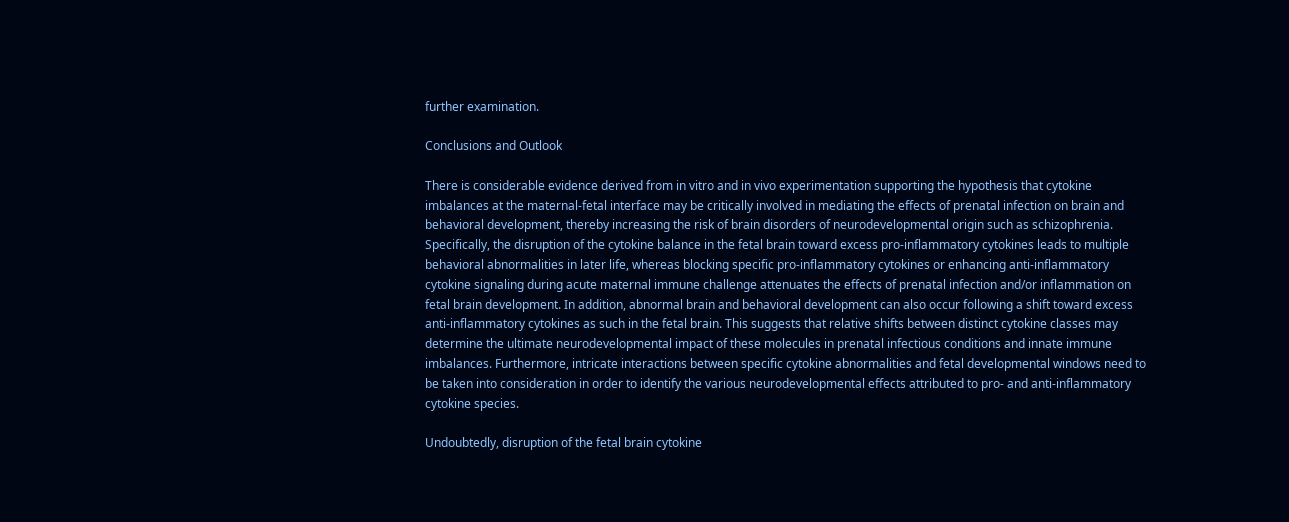further examination.

Conclusions and Outlook

There is considerable evidence derived from in vitro and in vivo experimentation supporting the hypothesis that cytokine imbalances at the maternal-fetal interface may be critically involved in mediating the effects of prenatal infection on brain and behavioral development, thereby increasing the risk of brain disorders of neurodevelopmental origin such as schizophrenia. Specifically, the disruption of the cytokine balance in the fetal brain toward excess pro-inflammatory cytokines leads to multiple behavioral abnormalities in later life, whereas blocking specific pro-inflammatory cytokines or enhancing anti-inflammatory cytokine signaling during acute maternal immune challenge attenuates the effects of prenatal infection and/or inflammation on fetal brain development. In addition, abnormal brain and behavioral development can also occur following a shift toward excess anti-inflammatory cytokines as such in the fetal brain. This suggests that relative shifts between distinct cytokine classes may determine the ultimate neurodevelopmental impact of these molecules in prenatal infectious conditions and innate immune imbalances. Furthermore, intricate interactions between specific cytokine abnormalities and fetal developmental windows need to be taken into consideration in order to identify the various neurodevelopmental effects attributed to pro- and anti-inflammatory cytokine species.

Undoubtedly, disruption of the fetal brain cytokine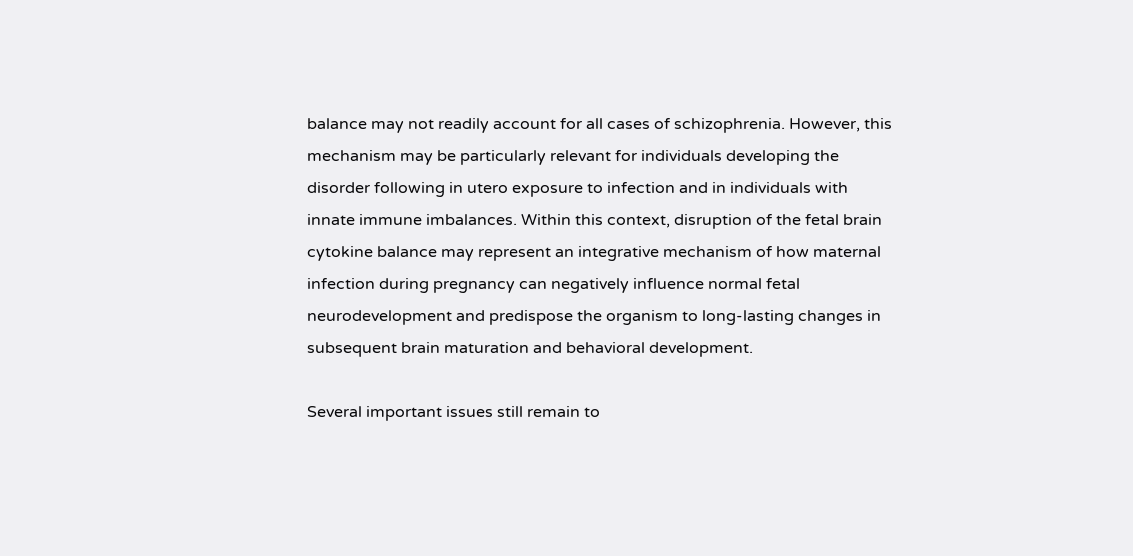balance may not readily account for all cases of schizophrenia. However, this mechanism may be particularly relevant for individuals developing the disorder following in utero exposure to infection and in individuals with innate immune imbalances. Within this context, disruption of the fetal brain cytokine balance may represent an integrative mechanism of how maternal infection during pregnancy can negatively influence normal fetal neurodevelopment and predispose the organism to long-lasting changes in subsequent brain maturation and behavioral development.

Several important issues still remain to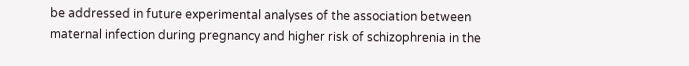be addressed in future experimental analyses of the association between maternal infection during pregnancy and higher risk of schizophrenia in the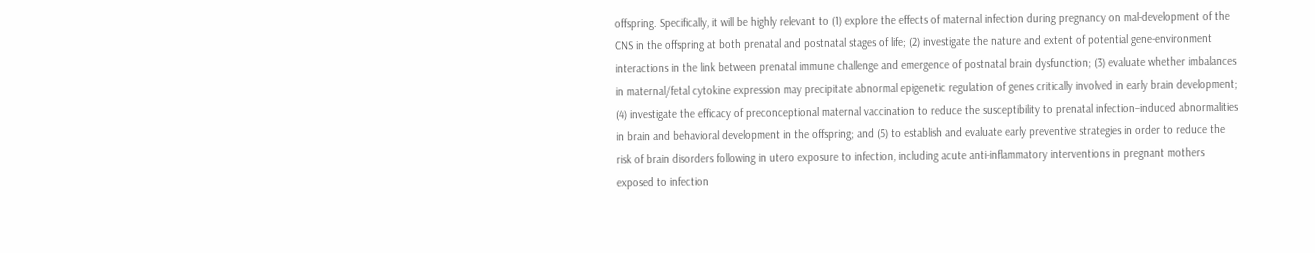offspring. Specifically, it will be highly relevant to (1) explore the effects of maternal infection during pregnancy on mal-development of the CNS in the offspring at both prenatal and postnatal stages of life; (2) investigate the nature and extent of potential gene-environment interactions in the link between prenatal immune challenge and emergence of postnatal brain dysfunction; (3) evaluate whether imbalances in maternal/fetal cytokine expression may precipitate abnormal epigenetic regulation of genes critically involved in early brain development; (4) investigate the efficacy of preconceptional maternal vaccination to reduce the susceptibility to prenatal infection–induced abnormalities in brain and behavioral development in the offspring; and (5) to establish and evaluate early preventive strategies in order to reduce the risk of brain disorders following in utero exposure to infection, including acute anti-inflammatory interventions in pregnant mothers exposed to infection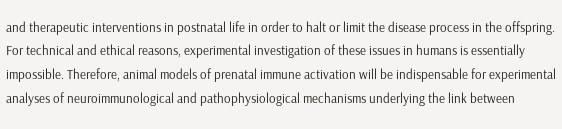and therapeutic interventions in postnatal life in order to halt or limit the disease process in the offspring. For technical and ethical reasons, experimental investigation of these issues in humans is essentially impossible. Therefore, animal models of prenatal immune activation will be indispensable for experimental analyses of neuroimmunological and pathophysiological mechanisms underlying the link between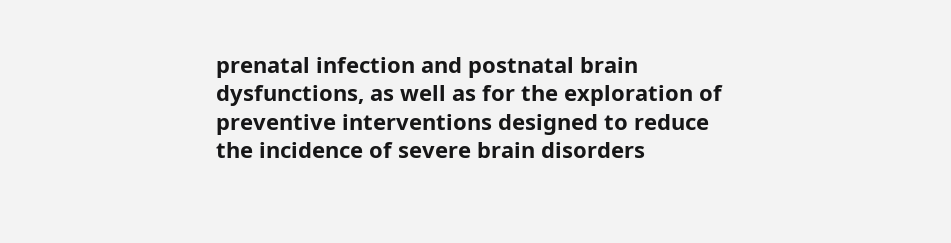prenatal infection and postnatal brain dysfunctions, as well as for the exploration of preventive interventions designed to reduce the incidence of severe brain disorders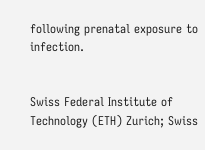following prenatal exposure to infection.


Swiss Federal Institute of Technology (ETH) Zurich; Swiss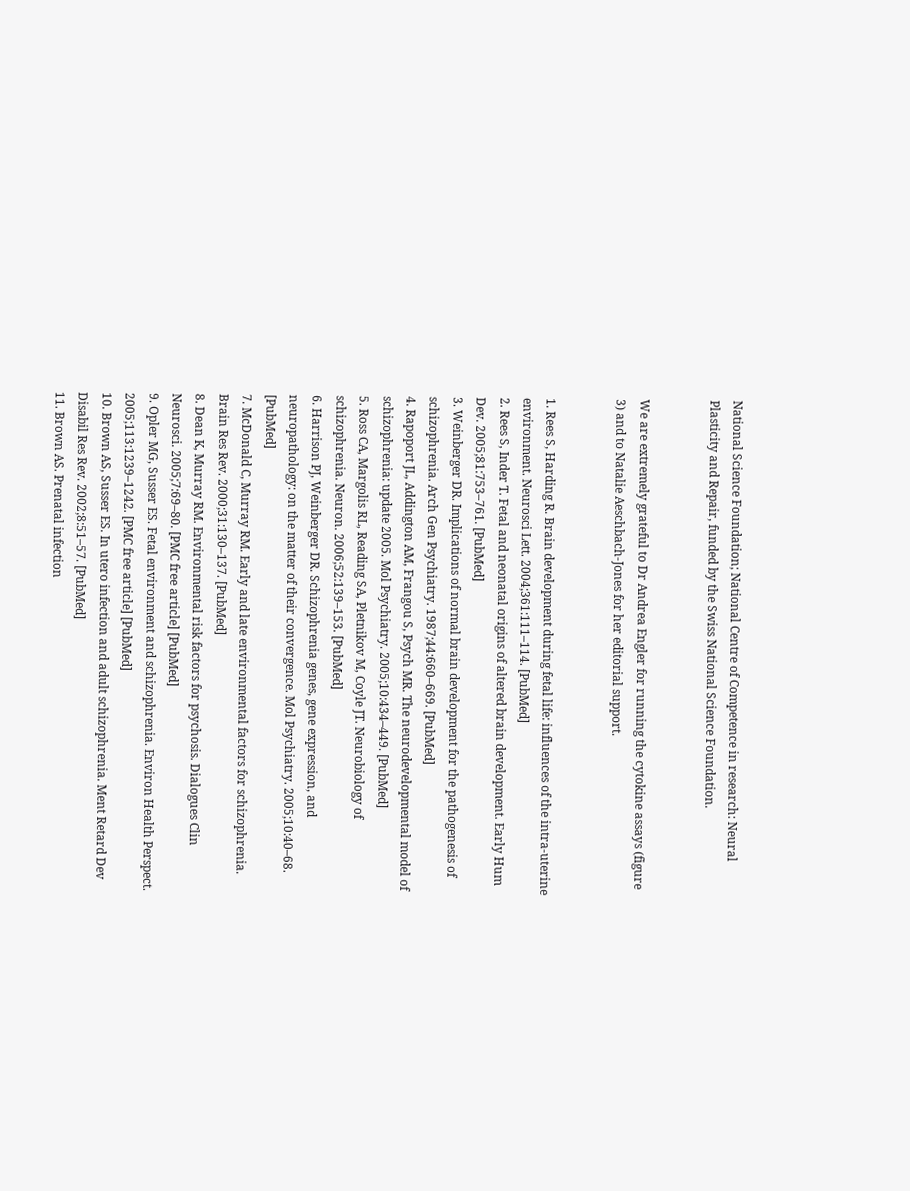National Science Foundation; National Centre of Competence in research: Neural Plasticity and Repair, funded by the Swiss National Science Foundation.


We are extremely grateful to Dr Andrea Engler for running the cytokine assays (figure 3) and to Natalie Aeschbach-Jones for her editorial support.


1. Rees S, Harding R. Brain development during fetal life: influences of the intra-uterine environment. Neurosci Lett. 2004;361:111–114. [PubMed]
2. Rees S, Inder T. Fetal and neonatal origins of altered brain development. Early Hum Dev. 2005;81:753–761. [PubMed]
3. Weinberger DR. Implications of normal brain development for the pathogenesis of schizophrenia. Arch Gen Psychiatry. 1987;44:660–669. [PubMed]
4. Rapoport JL, Addington AM, Frangou S, Psych MR. The neurodevelopmental model of schizophrenia: update 2005. Mol Psychiatry. 2005;10:434–449. [PubMed]
5. Ross CA, Margolis RL, Reading SA, Pletnikov M, Coyle JT. Neurobiology of schizophrenia. Neuron. 2006;52:139–153. [PubMed]
6. Harrison PJ, Weinberger DR. Schizophrenia genes, gene expression, and neuropathology: on the matter of their convergence. Mol Psychiatry. 2005;10:40–68. [PubMed]
7. McDonald C, Murray RM. Early and late environmental factors for schizophrenia. Brain Res Rev. 2000;31:130–137. [PubMed]
8. Dean K, Murray RM. Environmental risk factors for psychosis. Dialogues Clin Neurosci. 2005;7:69–80. [PMC free article] [PubMed]
9. Opler MG, Susser ES. Fetal environment and schizophrenia. Environ Health Perspect. 2005;113:1239–1242. [PMC free article] [PubMed]
10. Brown AS, Susser ES. In utero infection and adult schizophrenia. Ment Retard Dev Disabil Res Rev. 2002;8:51–57. [PubMed]
11. Brown AS. Prenatal infection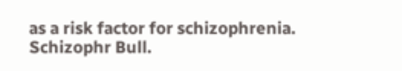as a risk factor for schizophrenia. Schizophr Bull.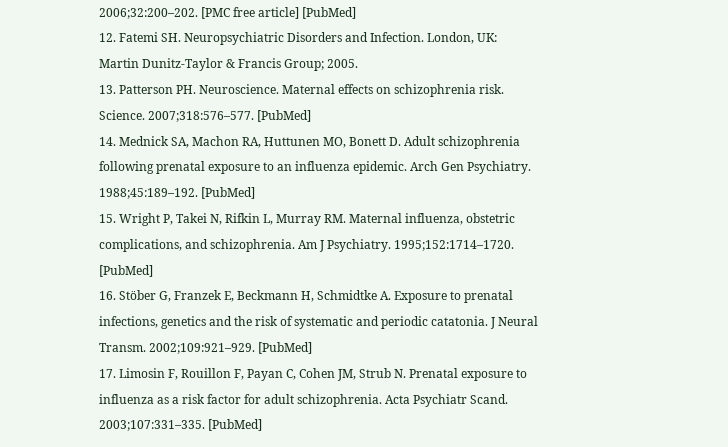2006;32:200–202. [PMC free article] [PubMed]
12. Fatemi SH. Neuropsychiatric Disorders and Infection. London, UK: Martin Dunitz-Taylor & Francis Group; 2005.
13. Patterson PH. Neuroscience. Maternal effects on schizophrenia risk. Science. 2007;318:576–577. [PubMed]
14. Mednick SA, Machon RA, Huttunen MO, Bonett D. Adult schizophrenia following prenatal exposure to an influenza epidemic. Arch Gen Psychiatry. 1988;45:189–192. [PubMed]
15. Wright P, Takei N, Rifkin L, Murray RM. Maternal influenza, obstetric complications, and schizophrenia. Am J Psychiatry. 1995;152:1714–1720. [PubMed]
16. Stöber G, Franzek E, Beckmann H, Schmidtke A. Exposure to prenatal infections, genetics and the risk of systematic and periodic catatonia. J Neural Transm. 2002;109:921–929. [PubMed]
17. Limosin F, Rouillon F, Payan C, Cohen JM, Strub N. Prenatal exposure to influenza as a risk factor for adult schizophrenia. Acta Psychiatr Scand. 2003;107:331–335. [PubMed]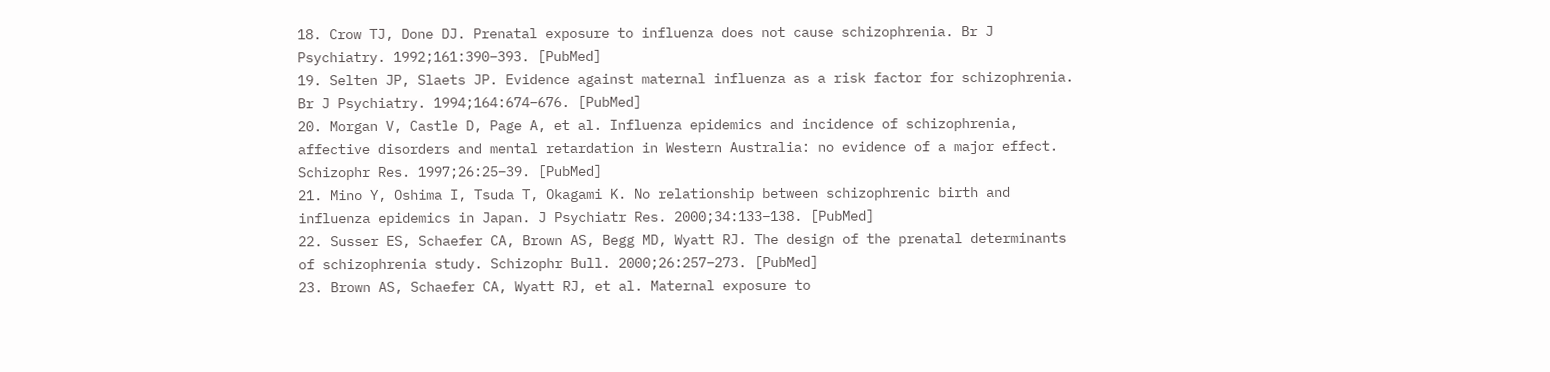18. Crow TJ, Done DJ. Prenatal exposure to influenza does not cause schizophrenia. Br J Psychiatry. 1992;161:390–393. [PubMed]
19. Selten JP, Slaets JP. Evidence against maternal influenza as a risk factor for schizophrenia. Br J Psychiatry. 1994;164:674–676. [PubMed]
20. Morgan V, Castle D, Page A, et al. Influenza epidemics and incidence of schizophrenia, affective disorders and mental retardation in Western Australia: no evidence of a major effect. Schizophr Res. 1997;26:25–39. [PubMed]
21. Mino Y, Oshima I, Tsuda T, Okagami K. No relationship between schizophrenic birth and influenza epidemics in Japan. J Psychiatr Res. 2000;34:133–138. [PubMed]
22. Susser ES, Schaefer CA, Brown AS, Begg MD, Wyatt RJ. The design of the prenatal determinants of schizophrenia study. Schizophr Bull. 2000;26:257–273. [PubMed]
23. Brown AS, Schaefer CA, Wyatt RJ, et al. Maternal exposure to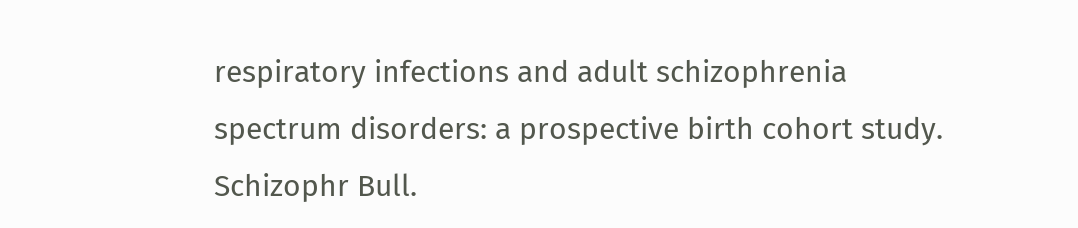respiratory infections and adult schizophrenia spectrum disorders: a prospective birth cohort study. Schizophr Bull.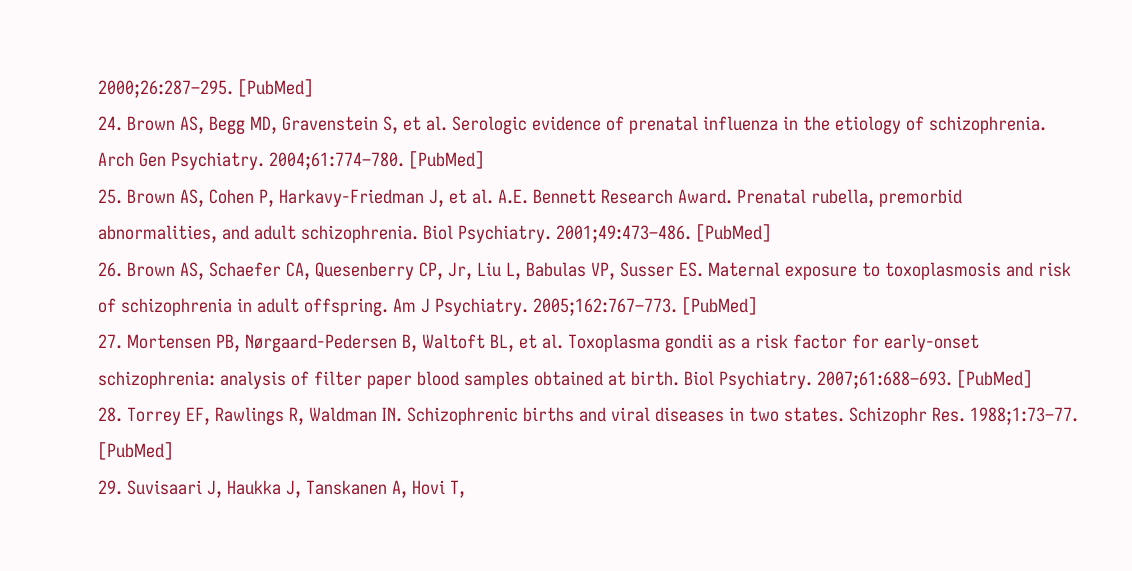2000;26:287–295. [PubMed]
24. Brown AS, Begg MD, Gravenstein S, et al. Serologic evidence of prenatal influenza in the etiology of schizophrenia. Arch Gen Psychiatry. 2004;61:774–780. [PubMed]
25. Brown AS, Cohen P, Harkavy-Friedman J, et al. A.E. Bennett Research Award. Prenatal rubella, premorbid abnormalities, and adult schizophrenia. Biol Psychiatry. 2001;49:473–486. [PubMed]
26. Brown AS, Schaefer CA, Quesenberry CP, Jr, Liu L, Babulas VP, Susser ES. Maternal exposure to toxoplasmosis and risk of schizophrenia in adult offspring. Am J Psychiatry. 2005;162:767–773. [PubMed]
27. Mortensen PB, Nørgaard-Pedersen B, Waltoft BL, et al. Toxoplasma gondii as a risk factor for early-onset schizophrenia: analysis of filter paper blood samples obtained at birth. Biol Psychiatry. 2007;61:688–693. [PubMed]
28. Torrey EF, Rawlings R, Waldman IN. Schizophrenic births and viral diseases in two states. Schizophr Res. 1988;1:73–77. [PubMed]
29. Suvisaari J, Haukka J, Tanskanen A, Hovi T,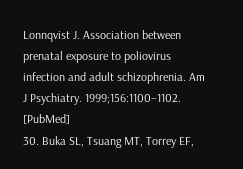Lonnqvist J. Association between prenatal exposure to poliovirus infection and adult schizophrenia. Am J Psychiatry. 1999;156:1100–1102. [PubMed]
30. Buka SL, Tsuang MT, Torrey EF,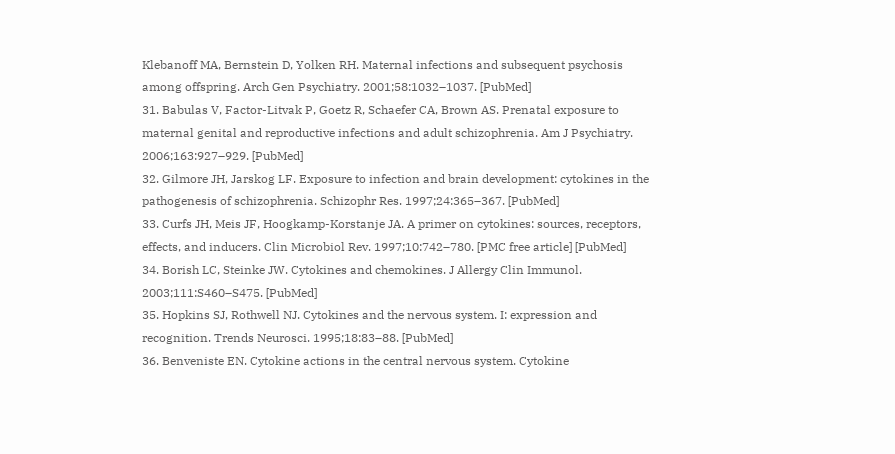Klebanoff MA, Bernstein D, Yolken RH. Maternal infections and subsequent psychosis among offspring. Arch Gen Psychiatry. 2001;58:1032–1037. [PubMed]
31. Babulas V, Factor-Litvak P, Goetz R, Schaefer CA, Brown AS. Prenatal exposure to maternal genital and reproductive infections and adult schizophrenia. Am J Psychiatry. 2006;163:927–929. [PubMed]
32. Gilmore JH, Jarskog LF. Exposure to infection and brain development: cytokines in the pathogenesis of schizophrenia. Schizophr Res. 1997;24:365–367. [PubMed]
33. Curfs JH, Meis JF, Hoogkamp-Korstanje JA. A primer on cytokines: sources, receptors, effects, and inducers. Clin Microbiol Rev. 1997;10:742–780. [PMC free article] [PubMed]
34. Borish LC, Steinke JW. Cytokines and chemokines. J Allergy Clin Immunol. 2003;111:S460–S475. [PubMed]
35. Hopkins SJ, Rothwell NJ. Cytokines and the nervous system. I: expression and recognition. Trends Neurosci. 1995;18:83–88. [PubMed]
36. Benveniste EN. Cytokine actions in the central nervous system. Cytokine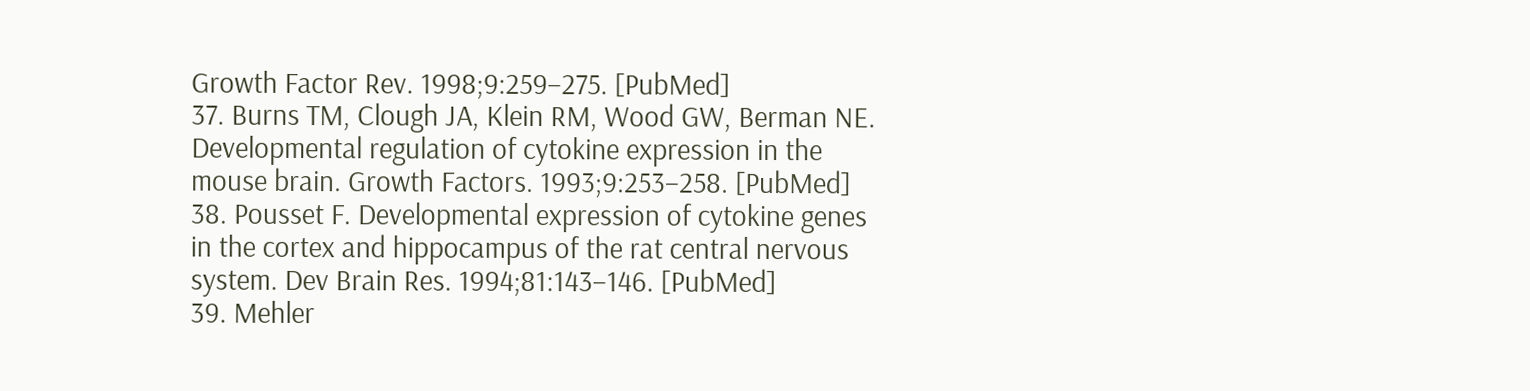Growth Factor Rev. 1998;9:259–275. [PubMed]
37. Burns TM, Clough JA, Klein RM, Wood GW, Berman NE. Developmental regulation of cytokine expression in the mouse brain. Growth Factors. 1993;9:253–258. [PubMed]
38. Pousset F. Developmental expression of cytokine genes in the cortex and hippocampus of the rat central nervous system. Dev Brain Res. 1994;81:143–146. [PubMed]
39. Mehler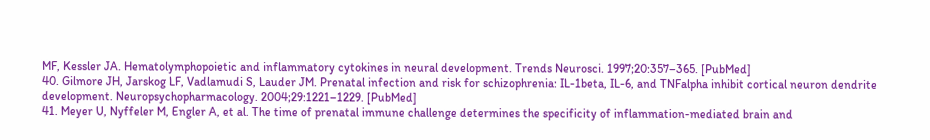MF, Kessler JA. Hematolymphopoietic and inflammatory cytokines in neural development. Trends Neurosci. 1997;20:357–365. [PubMed]
40. Gilmore JH, Jarskog LF, Vadlamudi S, Lauder JM. Prenatal infection and risk for schizophrenia: IL-1beta, IL-6, and TNFalpha inhibit cortical neuron dendrite development. Neuropsychopharmacology. 2004;29:1221–1229. [PubMed]
41. Meyer U, Nyffeler M, Engler A, et al. The time of prenatal immune challenge determines the specificity of inflammation-mediated brain and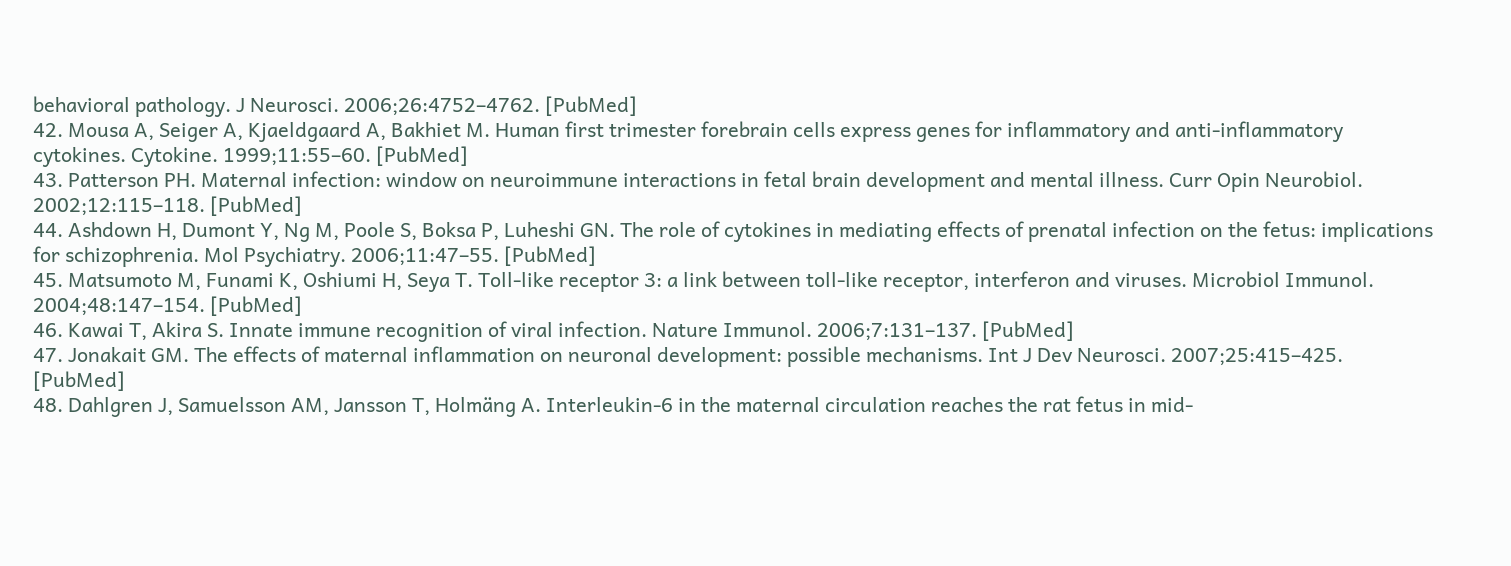behavioral pathology. J Neurosci. 2006;26:4752–4762. [PubMed]
42. Mousa A, Seiger A, Kjaeldgaard A, Bakhiet M. Human first trimester forebrain cells express genes for inflammatory and anti-inflammatory cytokines. Cytokine. 1999;11:55–60. [PubMed]
43. Patterson PH. Maternal infection: window on neuroimmune interactions in fetal brain development and mental illness. Curr Opin Neurobiol. 2002;12:115–118. [PubMed]
44. Ashdown H, Dumont Y, Ng M, Poole S, Boksa P, Luheshi GN. The role of cytokines in mediating effects of prenatal infection on the fetus: implications for schizophrenia. Mol Psychiatry. 2006;11:47–55. [PubMed]
45. Matsumoto M, Funami K, Oshiumi H, Seya T. Toll-like receptor 3: a link between toll-like receptor, interferon and viruses. Microbiol Immunol. 2004;48:147–154. [PubMed]
46. Kawai T, Akira S. Innate immune recognition of viral infection. Nature Immunol. 2006;7:131–137. [PubMed]
47. Jonakait GM. The effects of maternal inflammation on neuronal development: possible mechanisms. Int J Dev Neurosci. 2007;25:415–425. [PubMed]
48. Dahlgren J, Samuelsson AM, Jansson T, Holmäng A. Interleukin-6 in the maternal circulation reaches the rat fetus in mid-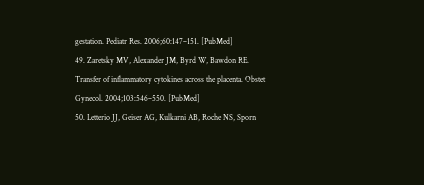gestation. Pediatr Res. 2006;60:147–151. [PubMed]
49. Zaretsky MV, Alexander JM, Byrd W, Bawdon RE. Transfer of inflammatory cytokines across the placenta. Obstet Gynecol. 2004;103:546–550. [PubMed]
50. Letterio JJ, Geiser AG, Kulkarni AB, Roche NS, Sporn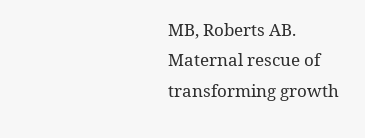MB, Roberts AB. Maternal rescue of transforming growth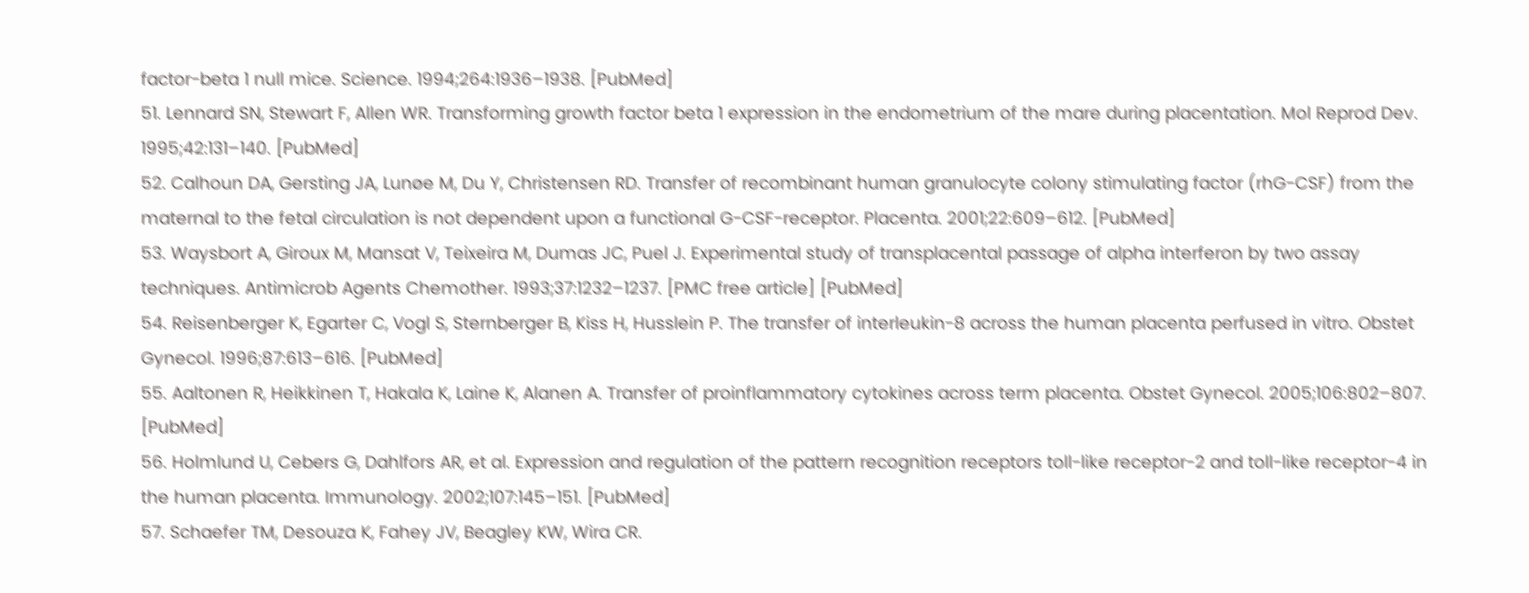factor-beta 1 null mice. Science. 1994;264:1936–1938. [PubMed]
51. Lennard SN, Stewart F, Allen WR. Transforming growth factor beta 1 expression in the endometrium of the mare during placentation. Mol Reprod Dev. 1995;42:131–140. [PubMed]
52. Calhoun DA, Gersting JA, Lunøe M, Du Y, Christensen RD. Transfer of recombinant human granulocyte colony stimulating factor (rhG-CSF) from the maternal to the fetal circulation is not dependent upon a functional G-CSF-receptor. Placenta. 2001;22:609–612. [PubMed]
53. Waysbort A, Giroux M, Mansat V, Teixeira M, Dumas JC, Puel J. Experimental study of transplacental passage of alpha interferon by two assay techniques. Antimicrob Agents Chemother. 1993;37:1232–1237. [PMC free article] [PubMed]
54. Reisenberger K, Egarter C, Vogl S, Sternberger B, Kiss H, Husslein P. The transfer of interleukin-8 across the human placenta perfused in vitro. Obstet Gynecol. 1996;87:613–616. [PubMed]
55. Aaltonen R, Heikkinen T, Hakala K, Laine K, Alanen A. Transfer of proinflammatory cytokines across term placenta. Obstet Gynecol. 2005;106:802–807. [PubMed]
56. Holmlund U, Cebers G, Dahlfors AR, et al. Expression and regulation of the pattern recognition receptors toll-like receptor-2 and toll-like receptor-4 in the human placenta. Immunology. 2002;107:145–151. [PubMed]
57. Schaefer TM, Desouza K, Fahey JV, Beagley KW, Wira CR.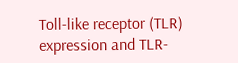Toll-like receptor (TLR) expression and TLR-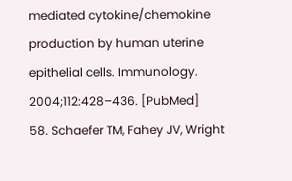mediated cytokine/chemokine production by human uterine epithelial cells. Immunology. 2004;112:428–436. [PubMed]
58. Schaefer TM, Fahey JV, Wright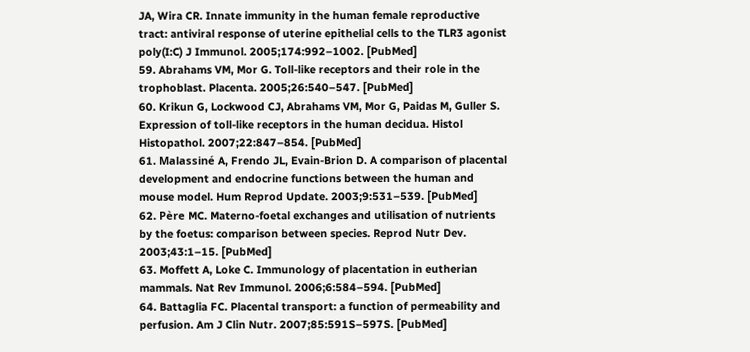JA, Wira CR. Innate immunity in the human female reproductive tract: antiviral response of uterine epithelial cells to the TLR3 agonist poly(I:C) J Immunol. 2005;174:992–1002. [PubMed]
59. Abrahams VM, Mor G. Toll-like receptors and their role in the trophoblast. Placenta. 2005;26:540–547. [PubMed]
60. Krikun G, Lockwood CJ, Abrahams VM, Mor G, Paidas M, Guller S. Expression of toll-like receptors in the human decidua. Histol Histopathol. 2007;22:847–854. [PubMed]
61. Malassiné A, Frendo JL, Evain-Brion D. A comparison of placental development and endocrine functions between the human and mouse model. Hum Reprod Update. 2003;9:531–539. [PubMed]
62. Père MC. Materno-foetal exchanges and utilisation of nutrients by the foetus: comparison between species. Reprod Nutr Dev. 2003;43:1–15. [PubMed]
63. Moffett A, Loke C. Immunology of placentation in eutherian mammals. Nat Rev Immunol. 2006;6:584–594. [PubMed]
64. Battaglia FC. Placental transport: a function of permeability and perfusion. Am J Clin Nutr. 2007;85:591S–597S. [PubMed]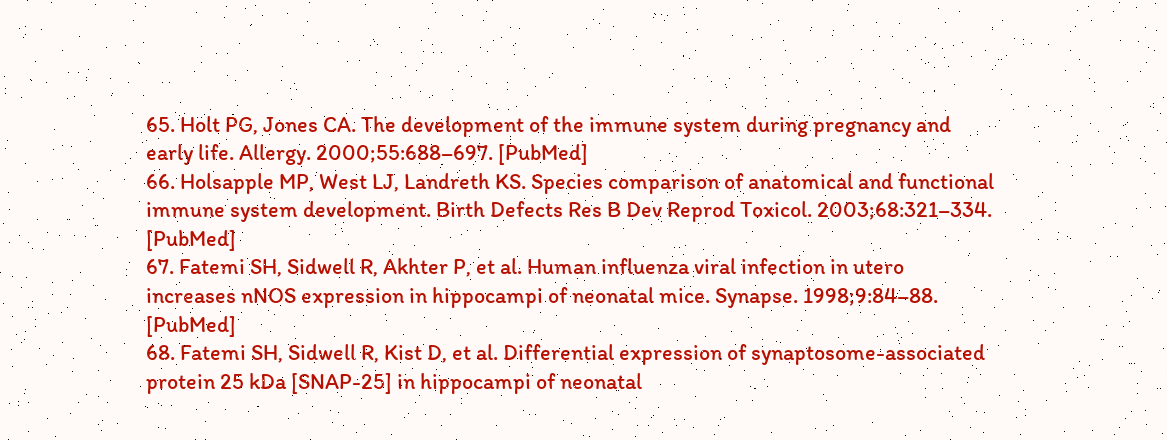65. Holt PG, Jones CA. The development of the immune system during pregnancy and early life. Allergy. 2000;55:688–697. [PubMed]
66. Holsapple MP, West LJ, Landreth KS. Species comparison of anatomical and functional immune system development. Birth Defects Res B Dev Reprod Toxicol. 2003;68:321–334. [PubMed]
67. Fatemi SH, Sidwell R, Akhter P, et al. Human influenza viral infection in utero increases nNOS expression in hippocampi of neonatal mice. Synapse. 1998;9:84–88. [PubMed]
68. Fatemi SH, Sidwell R, Kist D, et al. Differential expression of synaptosome-associated protein 25 kDa [SNAP-25] in hippocampi of neonatal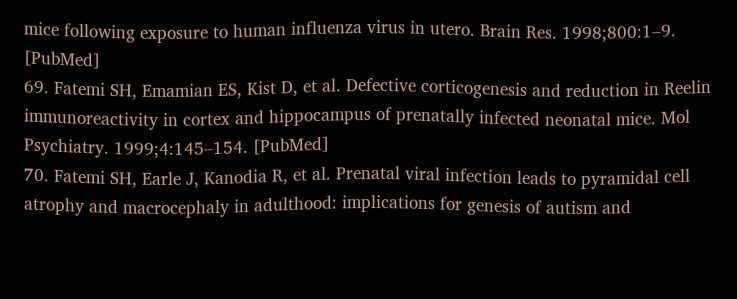mice following exposure to human influenza virus in utero. Brain Res. 1998;800:1–9. [PubMed]
69. Fatemi SH, Emamian ES, Kist D, et al. Defective corticogenesis and reduction in Reelin immunoreactivity in cortex and hippocampus of prenatally infected neonatal mice. Mol Psychiatry. 1999;4:145–154. [PubMed]
70. Fatemi SH, Earle J, Kanodia R, et al. Prenatal viral infection leads to pyramidal cell atrophy and macrocephaly in adulthood: implications for genesis of autism and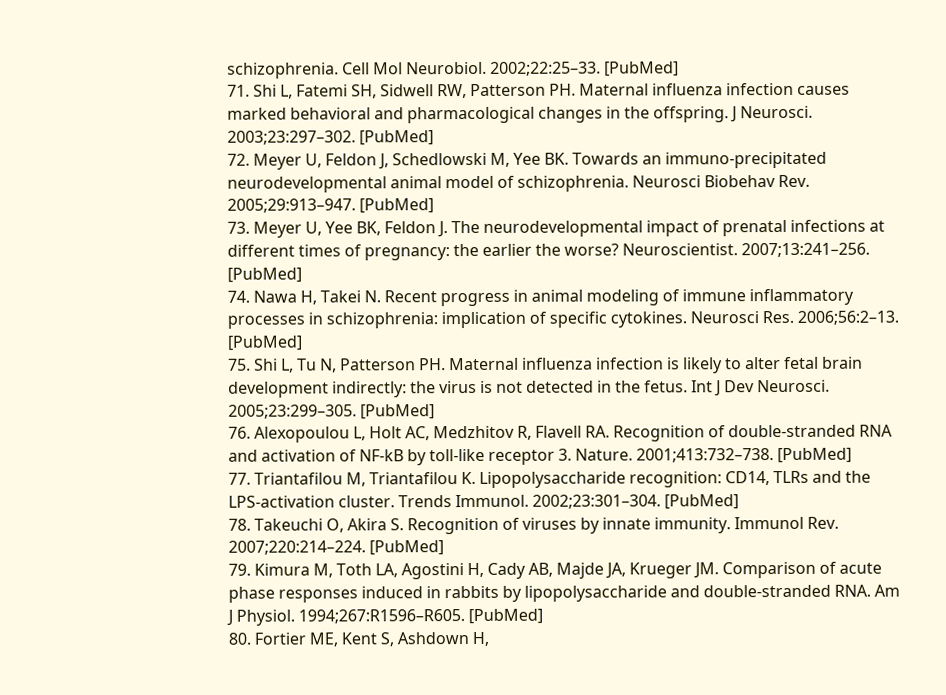schizophrenia. Cell Mol Neurobiol. 2002;22:25–33. [PubMed]
71. Shi L, Fatemi SH, Sidwell RW, Patterson PH. Maternal influenza infection causes marked behavioral and pharmacological changes in the offspring. J Neurosci. 2003;23:297–302. [PubMed]
72. Meyer U, Feldon J, Schedlowski M, Yee BK. Towards an immuno-precipitated neurodevelopmental animal model of schizophrenia. Neurosci Biobehav Rev. 2005;29:913–947. [PubMed]
73. Meyer U, Yee BK, Feldon J. The neurodevelopmental impact of prenatal infections at different times of pregnancy: the earlier the worse? Neuroscientist. 2007;13:241–256. [PubMed]
74. Nawa H, Takei N. Recent progress in animal modeling of immune inflammatory processes in schizophrenia: implication of specific cytokines. Neurosci Res. 2006;56:2–13. [PubMed]
75. Shi L, Tu N, Patterson PH. Maternal influenza infection is likely to alter fetal brain development indirectly: the virus is not detected in the fetus. Int J Dev Neurosci. 2005;23:299–305. [PubMed]
76. Alexopoulou L, Holt AC, Medzhitov R, Flavell RA. Recognition of double-stranded RNA and activation of NF-kB by toll-like receptor 3. Nature. 2001;413:732–738. [PubMed]
77. Triantafilou M, Triantafilou K. Lipopolysaccharide recognition: CD14, TLRs and the LPS-activation cluster. Trends Immunol. 2002;23:301–304. [PubMed]
78. Takeuchi O, Akira S. Recognition of viruses by innate immunity. Immunol Rev. 2007;220:214–224. [PubMed]
79. Kimura M, Toth LA, Agostini H, Cady AB, Majde JA, Krueger JM. Comparison of acute phase responses induced in rabbits by lipopolysaccharide and double-stranded RNA. Am J Physiol. 1994;267:R1596–R605. [PubMed]
80. Fortier ME, Kent S, Ashdown H,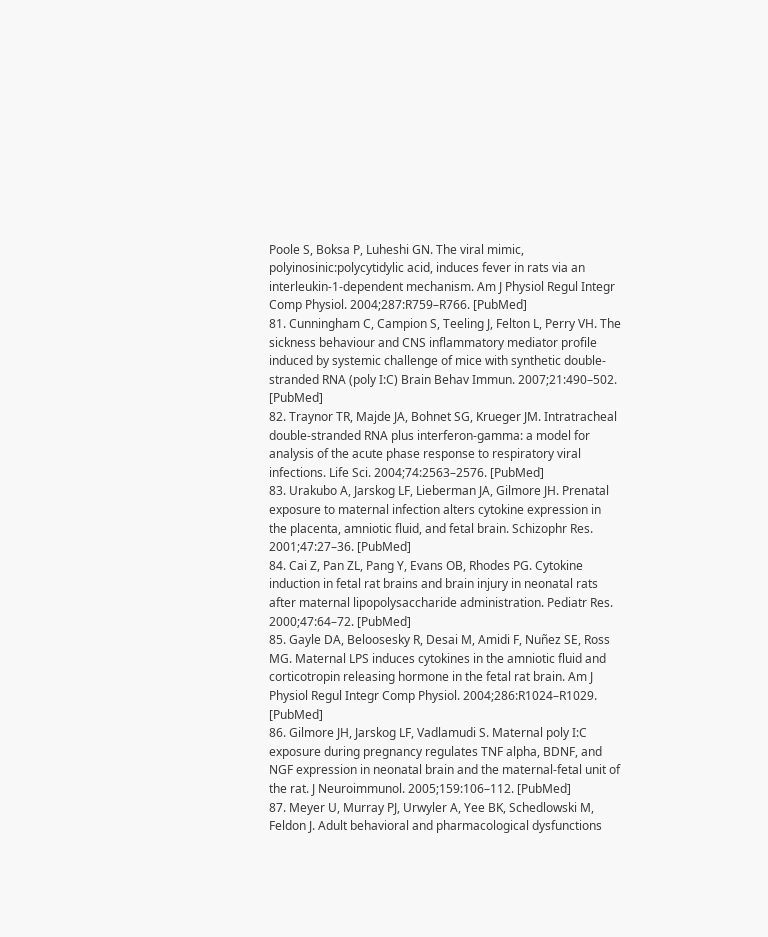Poole S, Boksa P, Luheshi GN. The viral mimic, polyinosinic:polycytidylic acid, induces fever in rats via an interleukin-1-dependent mechanism. Am J Physiol Regul Integr Comp Physiol. 2004;287:R759–R766. [PubMed]
81. Cunningham C, Campion S, Teeling J, Felton L, Perry VH. The sickness behaviour and CNS inflammatory mediator profile induced by systemic challenge of mice with synthetic double-stranded RNA (poly I:C) Brain Behav Immun. 2007;21:490–502. [PubMed]
82. Traynor TR, Majde JA, Bohnet SG, Krueger JM. Intratracheal double-stranded RNA plus interferon-gamma: a model for analysis of the acute phase response to respiratory viral infections. Life Sci. 2004;74:2563–2576. [PubMed]
83. Urakubo A, Jarskog LF, Lieberman JA, Gilmore JH. Prenatal exposure to maternal infection alters cytokine expression in the placenta, amniotic fluid, and fetal brain. Schizophr Res. 2001;47:27–36. [PubMed]
84. Cai Z, Pan ZL, Pang Y, Evans OB, Rhodes PG. Cytokine induction in fetal rat brains and brain injury in neonatal rats after maternal lipopolysaccharide administration. Pediatr Res. 2000;47:64–72. [PubMed]
85. Gayle DA, Beloosesky R, Desai M, Amidi F, Nuñez SE, Ross MG. Maternal LPS induces cytokines in the amniotic fluid and corticotropin releasing hormone in the fetal rat brain. Am J Physiol Regul Integr Comp Physiol. 2004;286:R1024–R1029. [PubMed]
86. Gilmore JH, Jarskog LF, Vadlamudi S. Maternal poly I:C exposure during pregnancy regulates TNF alpha, BDNF, and NGF expression in neonatal brain and the maternal-fetal unit of the rat. J Neuroimmunol. 2005;159:106–112. [PubMed]
87. Meyer U, Murray PJ, Urwyler A, Yee BK, Schedlowski M, Feldon J. Adult behavioral and pharmacological dysfunctions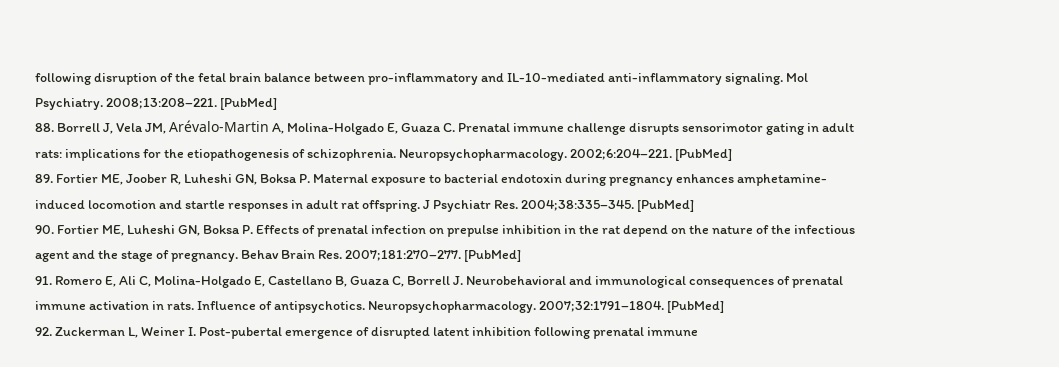following disruption of the fetal brain balance between pro-inflammatory and IL-10-mediated anti-inflammatory signaling. Mol Psychiatry. 2008;13:208–221. [PubMed]
88. Borrell J, Vela JM, Arévalo-Martin A, Molina-Holgado E, Guaza C. Prenatal immune challenge disrupts sensorimotor gating in adult rats: implications for the etiopathogenesis of schizophrenia. Neuropsychopharmacology. 2002;6:204–221. [PubMed]
89. Fortier ME, Joober R, Luheshi GN, Boksa P. Maternal exposure to bacterial endotoxin during pregnancy enhances amphetamine-induced locomotion and startle responses in adult rat offspring. J Psychiatr Res. 2004;38:335–345. [PubMed]
90. Fortier ME, Luheshi GN, Boksa P. Effects of prenatal infection on prepulse inhibition in the rat depend on the nature of the infectious agent and the stage of pregnancy. Behav Brain Res. 2007;181:270–277. [PubMed]
91. Romero E, Ali C, Molina-Holgado E, Castellano B, Guaza C, Borrell J. Neurobehavioral and immunological consequences of prenatal immune activation in rats. Influence of antipsychotics. Neuropsychopharmacology. 2007;32:1791–1804. [PubMed]
92. Zuckerman L, Weiner I. Post-pubertal emergence of disrupted latent inhibition following prenatal immune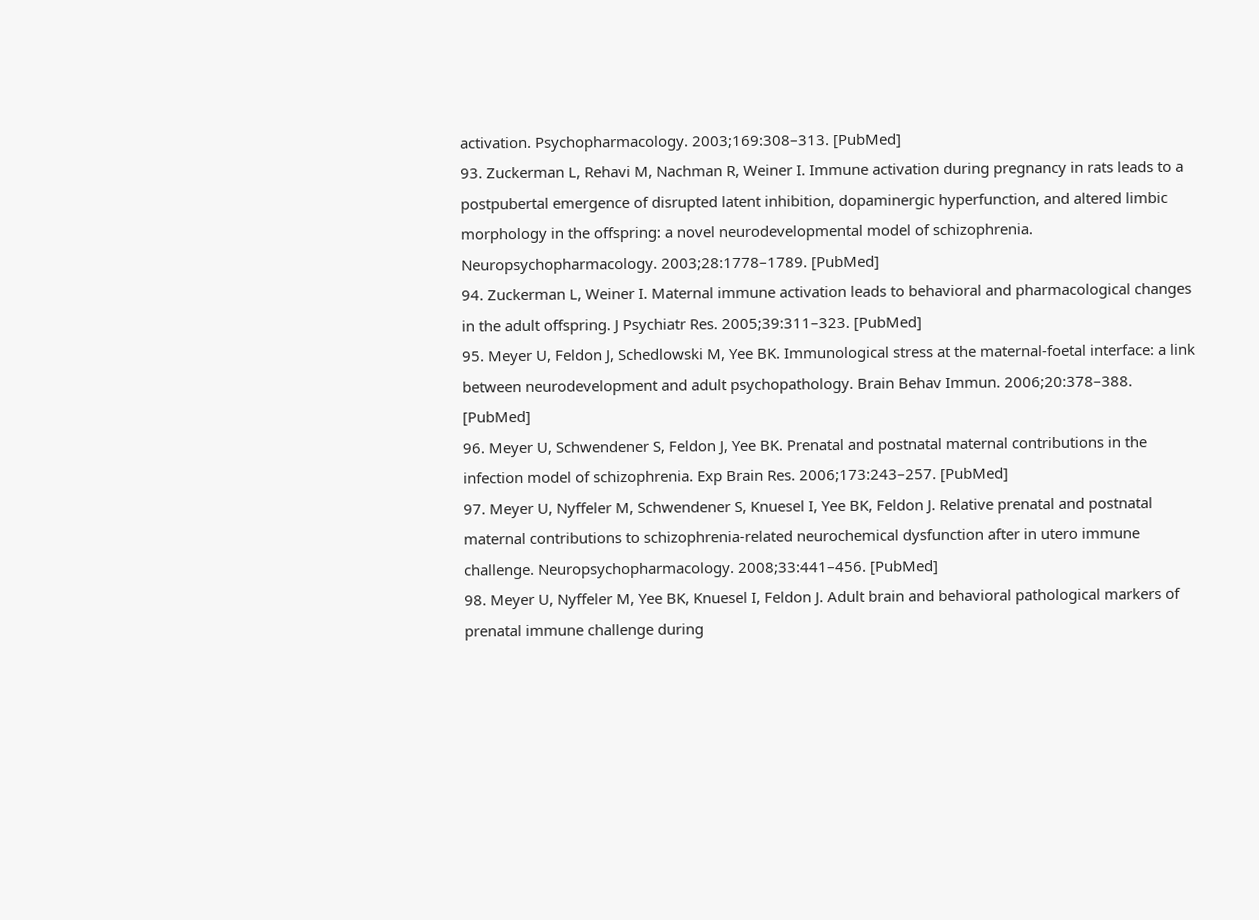activation. Psychopharmacology. 2003;169:308–313. [PubMed]
93. Zuckerman L, Rehavi M, Nachman R, Weiner I. Immune activation during pregnancy in rats leads to a postpubertal emergence of disrupted latent inhibition, dopaminergic hyperfunction, and altered limbic morphology in the offspring: a novel neurodevelopmental model of schizophrenia. Neuropsychopharmacology. 2003;28:1778–1789. [PubMed]
94. Zuckerman L, Weiner I. Maternal immune activation leads to behavioral and pharmacological changes in the adult offspring. J Psychiatr Res. 2005;39:311–323. [PubMed]
95. Meyer U, Feldon J, Schedlowski M, Yee BK. Immunological stress at the maternal-foetal interface: a link between neurodevelopment and adult psychopathology. Brain Behav Immun. 2006;20:378–388. [PubMed]
96. Meyer U, Schwendener S, Feldon J, Yee BK. Prenatal and postnatal maternal contributions in the infection model of schizophrenia. Exp Brain Res. 2006;173:243–257. [PubMed]
97. Meyer U, Nyffeler M, Schwendener S, Knuesel I, Yee BK, Feldon J. Relative prenatal and postnatal maternal contributions to schizophrenia-related neurochemical dysfunction after in utero immune challenge. Neuropsychopharmacology. 2008;33:441–456. [PubMed]
98. Meyer U, Nyffeler M, Yee BK, Knuesel I, Feldon J. Adult brain and behavioral pathological markers of prenatal immune challenge during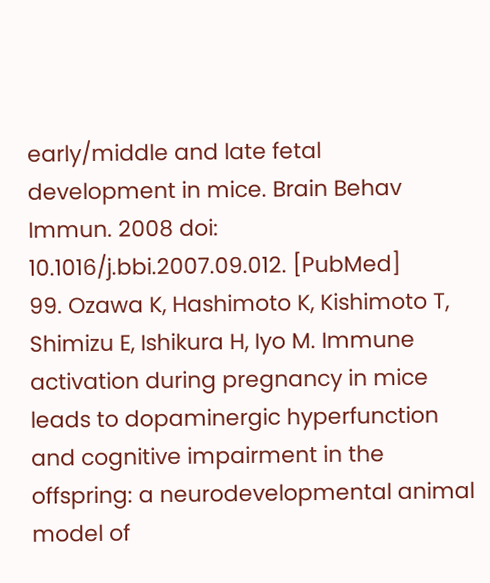early/middle and late fetal development in mice. Brain Behav Immun. 2008 doi: 10.1016/j.bbi.2007.09.012. [PubMed]
99. Ozawa K, Hashimoto K, Kishimoto T, Shimizu E, Ishikura H, Iyo M. Immune activation during pregnancy in mice leads to dopaminergic hyperfunction and cognitive impairment in the offspring: a neurodevelopmental animal model of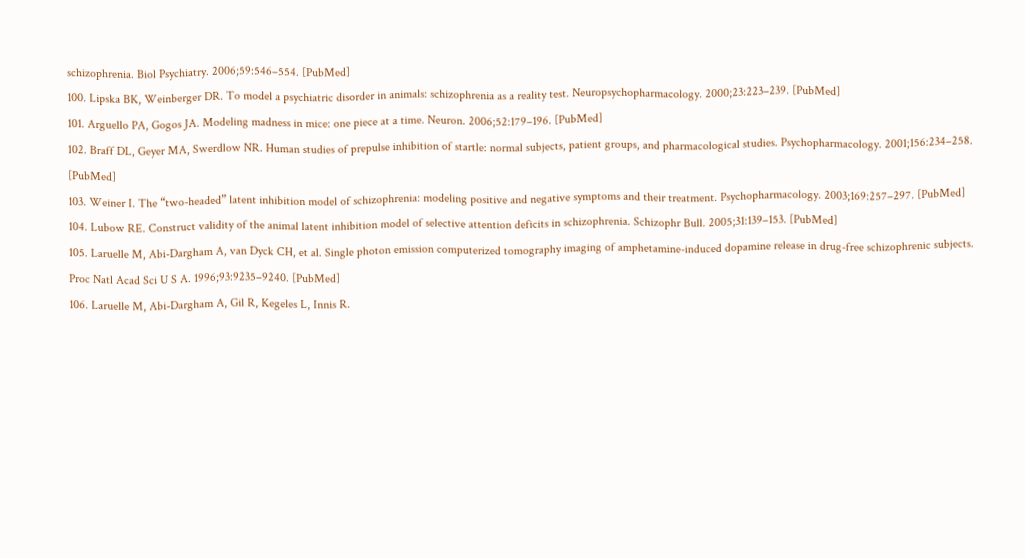schizophrenia. Biol Psychiatry. 2006;59:546–554. [PubMed]
100. Lipska BK, Weinberger DR. To model a psychiatric disorder in animals: schizophrenia as a reality test. Neuropsychopharmacology. 2000;23:223–239. [PubMed]
101. Arguello PA, Gogos JA. Modeling madness in mice: one piece at a time. Neuron. 2006;52:179–196. [PubMed]
102. Braff DL, Geyer MA, Swerdlow NR. Human studies of prepulse inhibition of startle: normal subjects, patient groups, and pharmacological studies. Psychopharmacology. 2001;156:234–258. [PubMed]
103. Weiner I. The “two-headed” latent inhibition model of schizophrenia: modeling positive and negative symptoms and their treatment. Psychopharmacology. 2003;169:257–297. [PubMed]
104. Lubow RE. Construct validity of the animal latent inhibition model of selective attention deficits in schizophrenia. Schizophr Bull. 2005;31:139–153. [PubMed]
105. Laruelle M, Abi-Dargham A, van Dyck CH, et al. Single photon emission computerized tomography imaging of amphetamine-induced dopamine release in drug-free schizophrenic subjects. Proc Natl Acad Sci U S A. 1996;93:9235–9240. [PubMed]
106. Laruelle M, Abi-Dargham A, Gil R, Kegeles L, Innis R.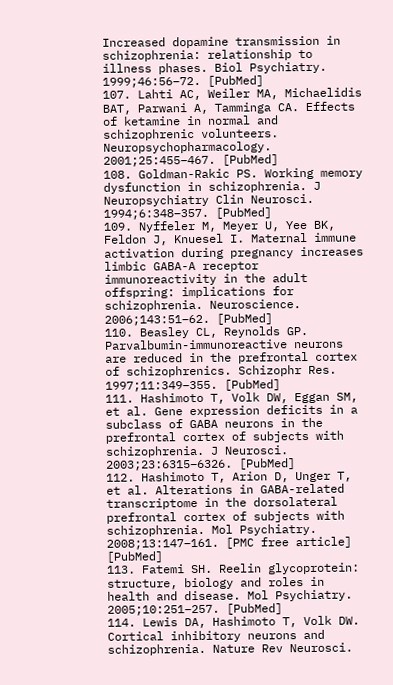Increased dopamine transmission in schizophrenia: relationship to illness phases. Biol Psychiatry. 1999;46:56–72. [PubMed]
107. Lahti AC, Weiler MA, Michaelidis BAT, Parwani A, Tamminga CA. Effects of ketamine in normal and schizophrenic volunteers. Neuropsychopharmacology. 2001;25:455–467. [PubMed]
108. Goldman-Rakic PS. Working memory dysfunction in schizophrenia. J Neuropsychiatry Clin Neurosci. 1994;6:348–357. [PubMed]
109. Nyffeler M, Meyer U, Yee BK, Feldon J, Knuesel I. Maternal immune activation during pregnancy increases limbic GABA-A receptor immunoreactivity in the adult offspring: implications for schizophrenia. Neuroscience. 2006;143:51–62. [PubMed]
110. Beasley CL, Reynolds GP. Parvalbumin-immunoreactive neurons are reduced in the prefrontal cortex of schizophrenics. Schizophr Res. 1997;11:349–355. [PubMed]
111. Hashimoto T, Volk DW, Eggan SM, et al. Gene expression deficits in a subclass of GABA neurons in the prefrontal cortex of subjects with schizophrenia. J Neurosci. 2003;23:6315–6326. [PubMed]
112. Hashimoto T, Arion D, Unger T, et al. Alterations in GABA-related transcriptome in the dorsolateral prefrontal cortex of subjects with schizophrenia. Mol Psychiatry. 2008;13:147–161. [PMC free article] [PubMed]
113. Fatemi SH. Reelin glycoprotein: structure, biology and roles in health and disease. Mol Psychiatry. 2005;10:251–257. [PubMed]
114. Lewis DA, Hashimoto T, Volk DW. Cortical inhibitory neurons and schizophrenia. Nature Rev Neurosci.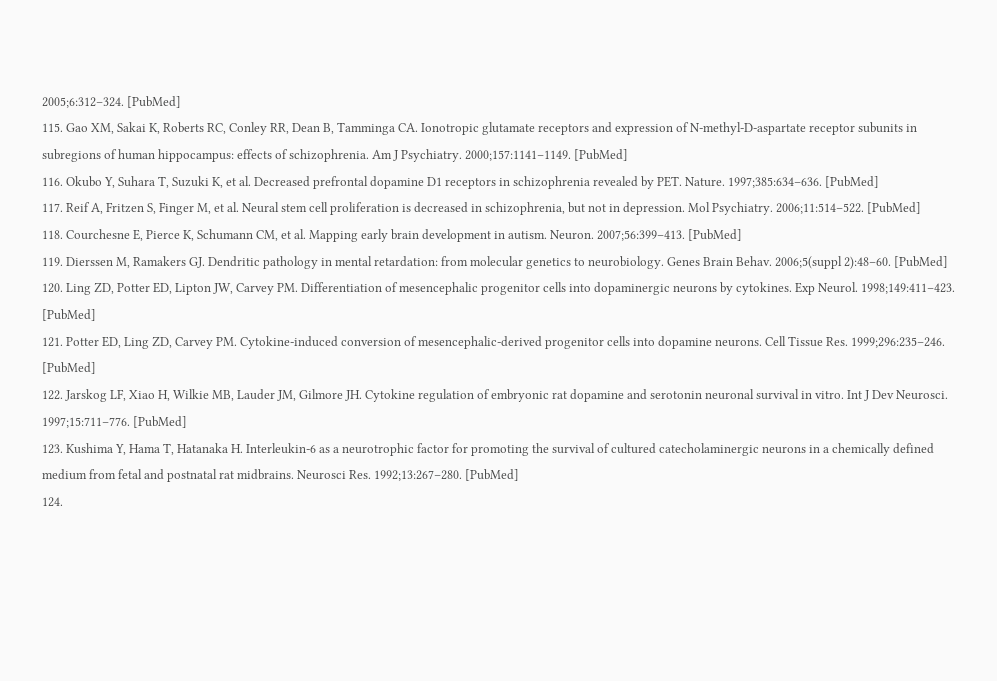2005;6:312–324. [PubMed]
115. Gao XM, Sakai K, Roberts RC, Conley RR, Dean B, Tamminga CA. Ionotropic glutamate receptors and expression of N-methyl-D-aspartate receptor subunits in subregions of human hippocampus: effects of schizophrenia. Am J Psychiatry. 2000;157:1141–1149. [PubMed]
116. Okubo Y, Suhara T, Suzuki K, et al. Decreased prefrontal dopamine D1 receptors in schizophrenia revealed by PET. Nature. 1997;385:634–636. [PubMed]
117. Reif A, Fritzen S, Finger M, et al. Neural stem cell proliferation is decreased in schizophrenia, but not in depression. Mol Psychiatry. 2006;11:514–522. [PubMed]
118. Courchesne E, Pierce K, Schumann CM, et al. Mapping early brain development in autism. Neuron. 2007;56:399–413. [PubMed]
119. Dierssen M, Ramakers GJ. Dendritic pathology in mental retardation: from molecular genetics to neurobiology. Genes Brain Behav. 2006;5(suppl 2):48–60. [PubMed]
120. Ling ZD, Potter ED, Lipton JW, Carvey PM. Differentiation of mesencephalic progenitor cells into dopaminergic neurons by cytokines. Exp Neurol. 1998;149:411–423. [PubMed]
121. Potter ED, Ling ZD, Carvey PM. Cytokine-induced conversion of mesencephalic-derived progenitor cells into dopamine neurons. Cell Tissue Res. 1999;296:235–246. [PubMed]
122. Jarskog LF, Xiao H, Wilkie MB, Lauder JM, Gilmore JH. Cytokine regulation of embryonic rat dopamine and serotonin neuronal survival in vitro. Int J Dev Neurosci. 1997;15:711–776. [PubMed]
123. Kushima Y, Hama T, Hatanaka H. Interleukin-6 as a neurotrophic factor for promoting the survival of cultured catecholaminergic neurons in a chemically defined medium from fetal and postnatal rat midbrains. Neurosci Res. 1992;13:267–280. [PubMed]
124.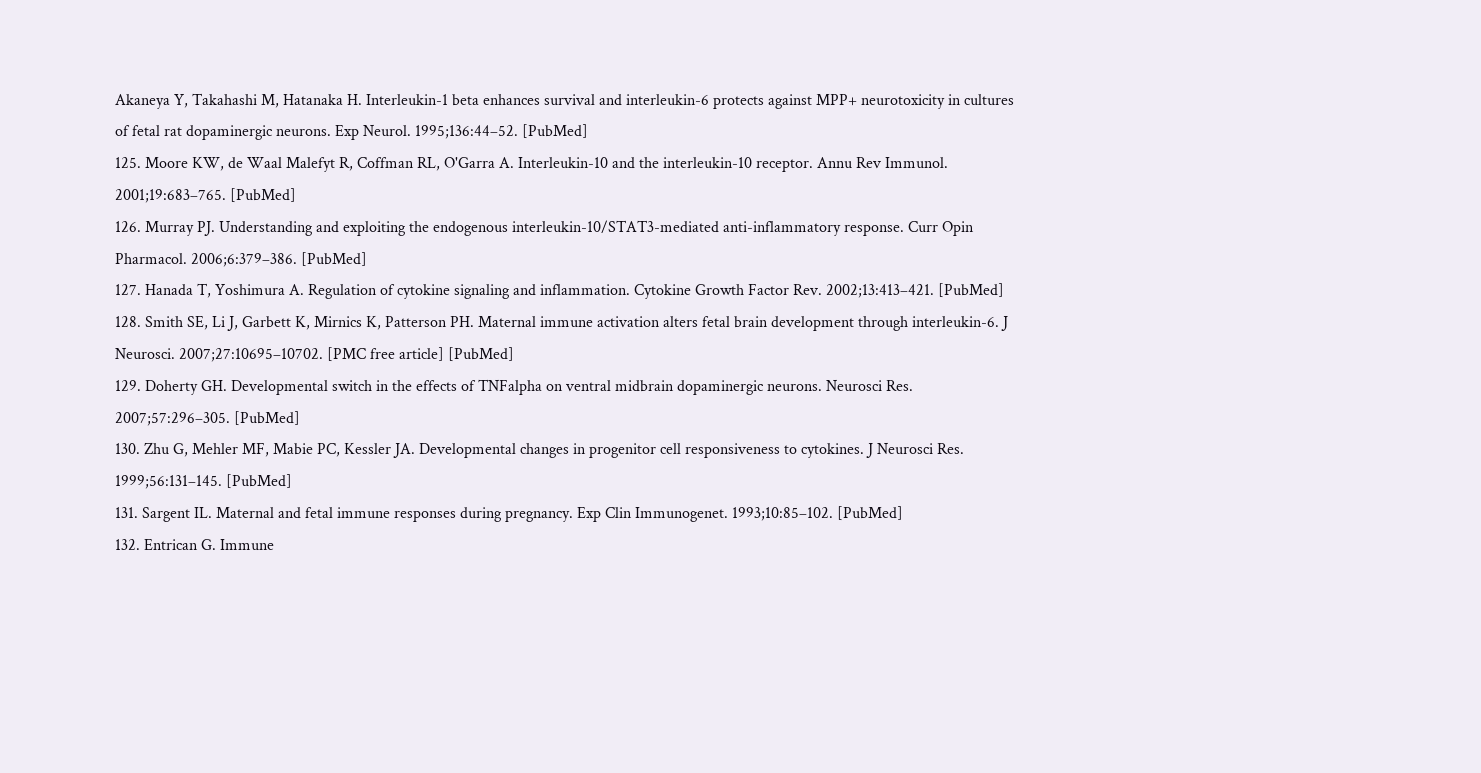Akaneya Y, Takahashi M, Hatanaka H. Interleukin-1 beta enhances survival and interleukin-6 protects against MPP+ neurotoxicity in cultures of fetal rat dopaminergic neurons. Exp Neurol. 1995;136:44–52. [PubMed]
125. Moore KW, de Waal Malefyt R, Coffman RL, O'Garra A. Interleukin-10 and the interleukin-10 receptor. Annu Rev Immunol. 2001;19:683–765. [PubMed]
126. Murray PJ. Understanding and exploiting the endogenous interleukin-10/STAT3-mediated anti-inflammatory response. Curr Opin Pharmacol. 2006;6:379–386. [PubMed]
127. Hanada T, Yoshimura A. Regulation of cytokine signaling and inflammation. Cytokine Growth Factor Rev. 2002;13:413–421. [PubMed]
128. Smith SE, Li J, Garbett K, Mirnics K, Patterson PH. Maternal immune activation alters fetal brain development through interleukin-6. J Neurosci. 2007;27:10695–10702. [PMC free article] [PubMed]
129. Doherty GH. Developmental switch in the effects of TNFalpha on ventral midbrain dopaminergic neurons. Neurosci Res. 2007;57:296–305. [PubMed]
130. Zhu G, Mehler MF, Mabie PC, Kessler JA. Developmental changes in progenitor cell responsiveness to cytokines. J Neurosci Res. 1999;56:131–145. [PubMed]
131. Sargent IL. Maternal and fetal immune responses during pregnancy. Exp Clin Immunogenet. 1993;10:85–102. [PubMed]
132. Entrican G. Immune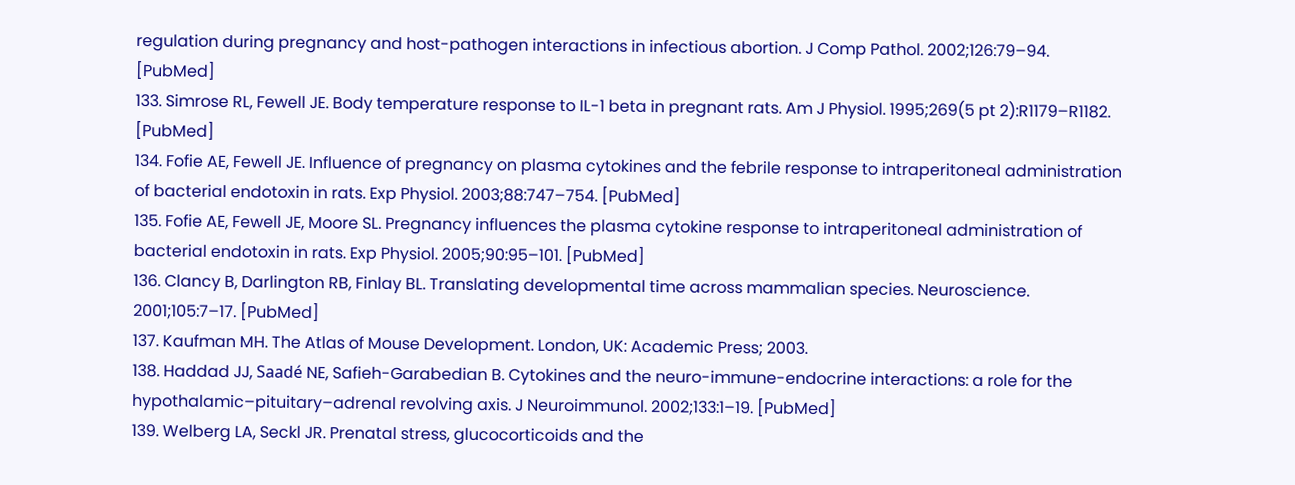regulation during pregnancy and host-pathogen interactions in infectious abortion. J Comp Pathol. 2002;126:79–94. [PubMed]
133. Simrose RL, Fewell JE. Body temperature response to IL-1 beta in pregnant rats. Am J Physiol. 1995;269(5 pt 2):R1179–R1182. [PubMed]
134. Fofie AE, Fewell JE. Influence of pregnancy on plasma cytokines and the febrile response to intraperitoneal administration of bacterial endotoxin in rats. Exp Physiol. 2003;88:747–754. [PubMed]
135. Fofie AE, Fewell JE, Moore SL. Pregnancy influences the plasma cytokine response to intraperitoneal administration of bacterial endotoxin in rats. Exp Physiol. 2005;90:95–101. [PubMed]
136. Clancy B, Darlington RB, Finlay BL. Translating developmental time across mammalian species. Neuroscience. 2001;105:7–17. [PubMed]
137. Kaufman MH. The Atlas of Mouse Development. London, UK: Academic Press; 2003.
138. Haddad JJ, Saadé NE, Safieh-Garabedian B. Cytokines and the neuro-immune-endocrine interactions: a role for the hypothalamic–pituitary–adrenal revolving axis. J Neuroimmunol. 2002;133:1–19. [PubMed]
139. Welberg LA, Seckl JR. Prenatal stress, glucocorticoids and the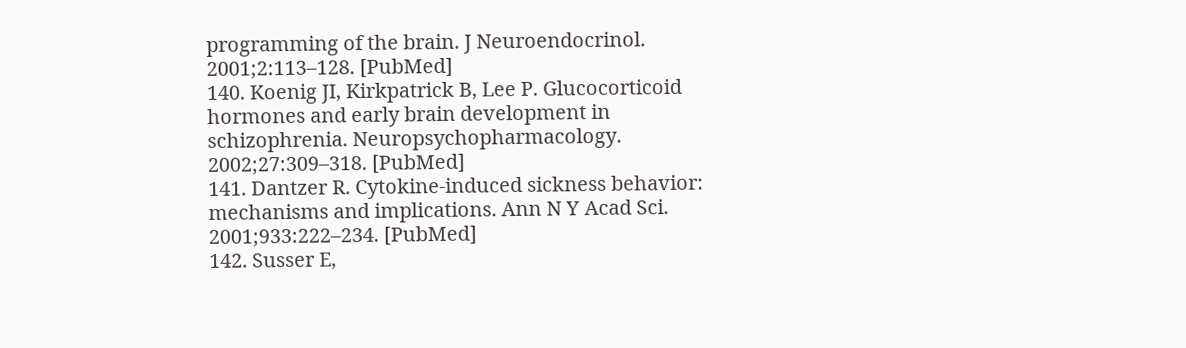programming of the brain. J Neuroendocrinol. 2001;2:113–128. [PubMed]
140. Koenig JI, Kirkpatrick B, Lee P. Glucocorticoid hormones and early brain development in schizophrenia. Neuropsychopharmacology. 2002;27:309–318. [PubMed]
141. Dantzer R. Cytokine-induced sickness behavior: mechanisms and implications. Ann N Y Acad Sci. 2001;933:222–234. [PubMed]
142. Susser E,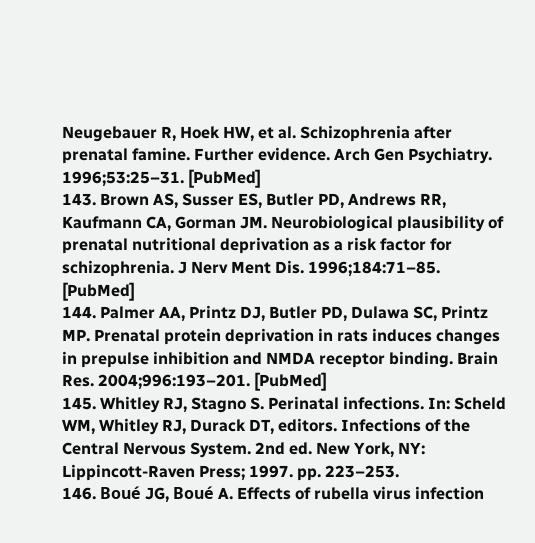Neugebauer R, Hoek HW, et al. Schizophrenia after prenatal famine. Further evidence. Arch Gen Psychiatry. 1996;53:25–31. [PubMed]
143. Brown AS, Susser ES, Butler PD, Andrews RR, Kaufmann CA, Gorman JM. Neurobiological plausibility of prenatal nutritional deprivation as a risk factor for schizophrenia. J Nerv Ment Dis. 1996;184:71–85. [PubMed]
144. Palmer AA, Printz DJ, Butler PD, Dulawa SC, Printz MP. Prenatal protein deprivation in rats induces changes in prepulse inhibition and NMDA receptor binding. Brain Res. 2004;996:193–201. [PubMed]
145. Whitley RJ, Stagno S. Perinatal infections. In: Scheld WM, Whitley RJ, Durack DT, editors. Infections of the Central Nervous System. 2nd ed. New York, NY: Lippincott-Raven Press; 1997. pp. 223–253.
146. Boué JG, Boué A. Effects of rubella virus infection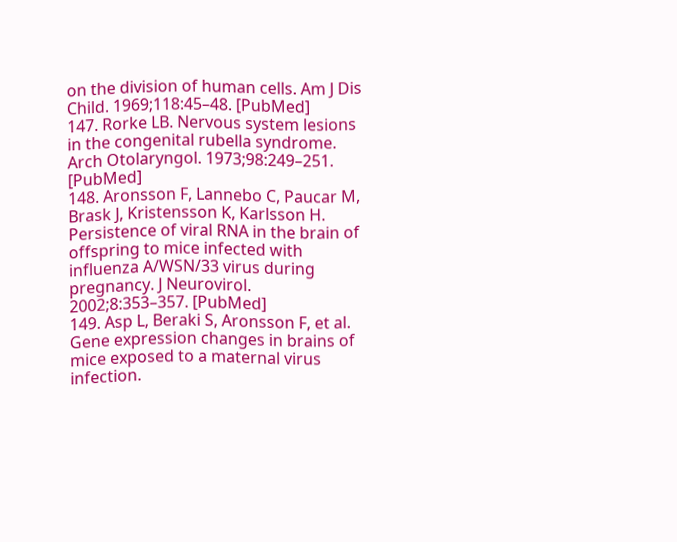on the division of human cells. Am J Dis Child. 1969;118:45–48. [PubMed]
147. Rorke LB. Nervous system lesions in the congenital rubella syndrome. Arch Otolaryngol. 1973;98:249–251. [PubMed]
148. Aronsson F, Lannebo C, Paucar M, Brask J, Kristensson K, Karlsson H. Persistence of viral RNA in the brain of offspring to mice infected with influenza A/WSN/33 virus during pregnancy. J Neurovirol. 2002;8:353–357. [PubMed]
149. Asp L, Beraki S, Aronsson F, et al. Gene expression changes in brains of mice exposed to a maternal virus infection.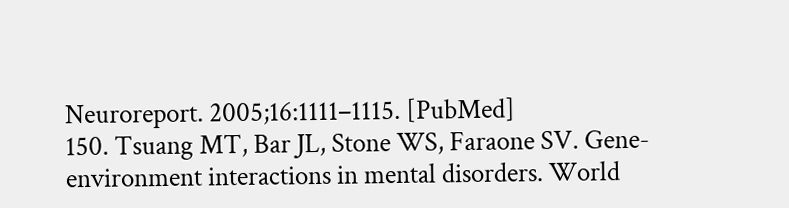Neuroreport. 2005;16:1111–1115. [PubMed]
150. Tsuang MT, Bar JL, Stone WS, Faraone SV. Gene-environment interactions in mental disorders. World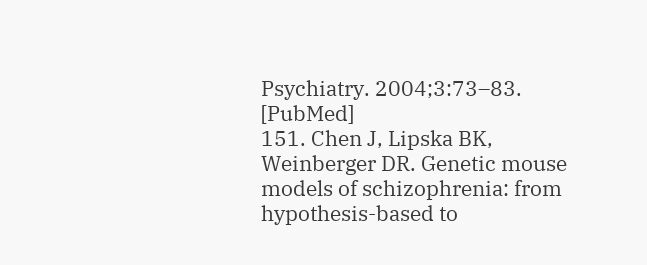Psychiatry. 2004;3:73–83. [PubMed]
151. Chen J, Lipska BK, Weinberger DR. Genetic mouse models of schizophrenia: from hypothesis-based to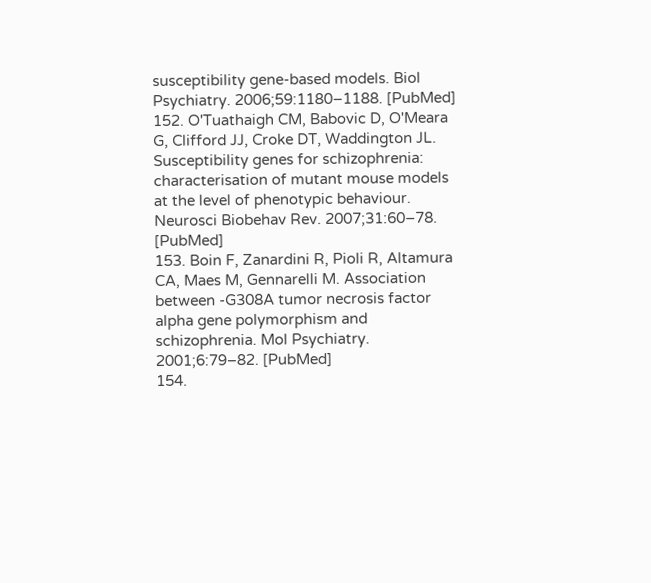susceptibility gene-based models. Biol Psychiatry. 2006;59:1180–1188. [PubMed]
152. O'Tuathaigh CM, Babovic D, O'Meara G, Clifford JJ, Croke DT, Waddington JL. Susceptibility genes for schizophrenia: characterisation of mutant mouse models at the level of phenotypic behaviour. Neurosci Biobehav Rev. 2007;31:60–78. [PubMed]
153. Boin F, Zanardini R, Pioli R, Altamura CA, Maes M, Gennarelli M. Association between -G308A tumor necrosis factor alpha gene polymorphism and schizophrenia. Mol Psychiatry. 2001;6:79–82. [PubMed]
154.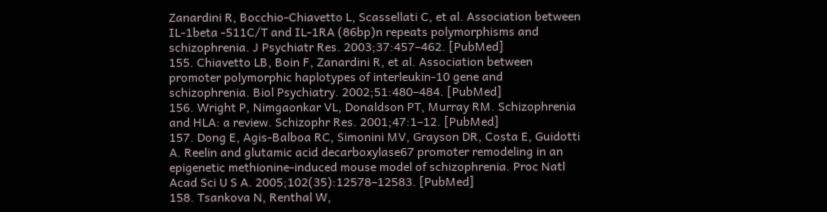Zanardini R, Bocchio-Chiavetto L, Scassellati C, et al. Association between IL-1beta -511C/T and IL-1RA (86bp)n repeats polymorphisms and schizophrenia. J Psychiatr Res. 2003;37:457–462. [PubMed]
155. Chiavetto LB, Boin F, Zanardini R, et al. Association between promoter polymorphic haplotypes of interleukin-10 gene and schizophrenia. Biol Psychiatry. 2002;51:480–484. [PubMed]
156. Wright P, Nimgaonkar VL, Donaldson PT, Murray RM. Schizophrenia and HLA: a review. Schizophr Res. 2001;47:1–12. [PubMed]
157. Dong E, Agis-Balboa RC, Simonini MV, Grayson DR, Costa E, Guidotti A. Reelin and glutamic acid decarboxylase67 promoter remodeling in an epigenetic methionine-induced mouse model of schizophrenia. Proc Natl Acad Sci U S A. 2005;102(35):12578–12583. [PubMed]
158. Tsankova N, Renthal W,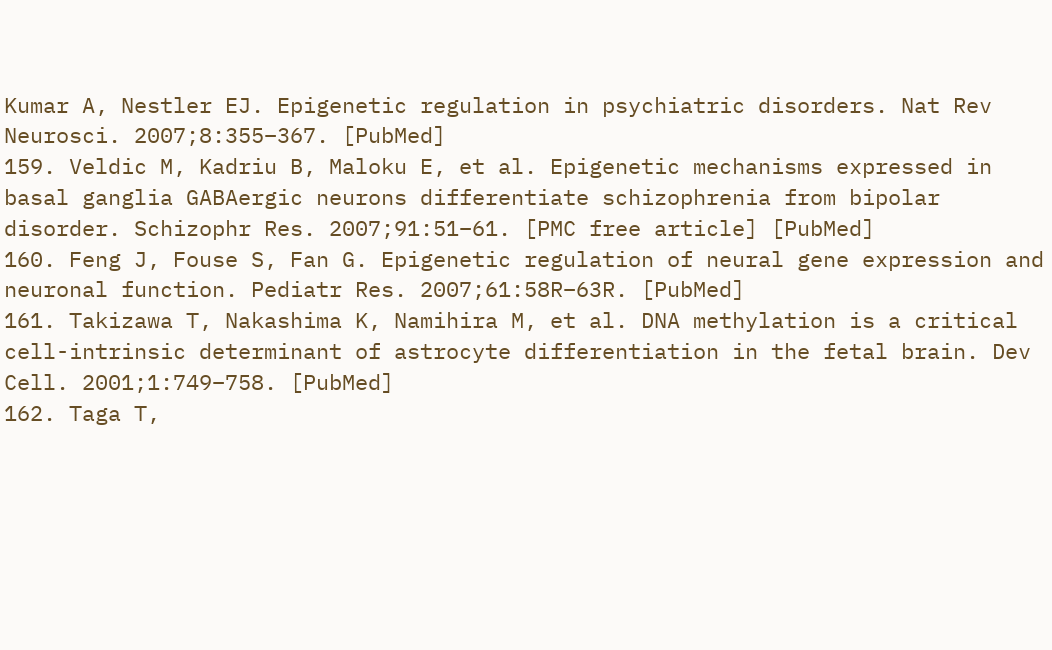Kumar A, Nestler EJ. Epigenetic regulation in psychiatric disorders. Nat Rev Neurosci. 2007;8:355–367. [PubMed]
159. Veldic M, Kadriu B, Maloku E, et al. Epigenetic mechanisms expressed in basal ganglia GABAergic neurons differentiate schizophrenia from bipolar disorder. Schizophr Res. 2007;91:51–61. [PMC free article] [PubMed]
160. Feng J, Fouse S, Fan G. Epigenetic regulation of neural gene expression and neuronal function. Pediatr Res. 2007;61:58R–63R. [PubMed]
161. Takizawa T, Nakashima K, Namihira M, et al. DNA methylation is a critical cell-intrinsic determinant of astrocyte differentiation in the fetal brain. Dev Cell. 2001;1:749–758. [PubMed]
162. Taga T,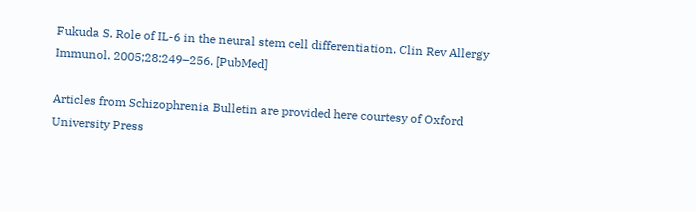Fukuda S. Role of IL-6 in the neural stem cell differentiation. Clin Rev Allergy Immunol. 2005;28:249–256. [PubMed]

Articles from Schizophrenia Bulletin are provided here courtesy of Oxford University Press